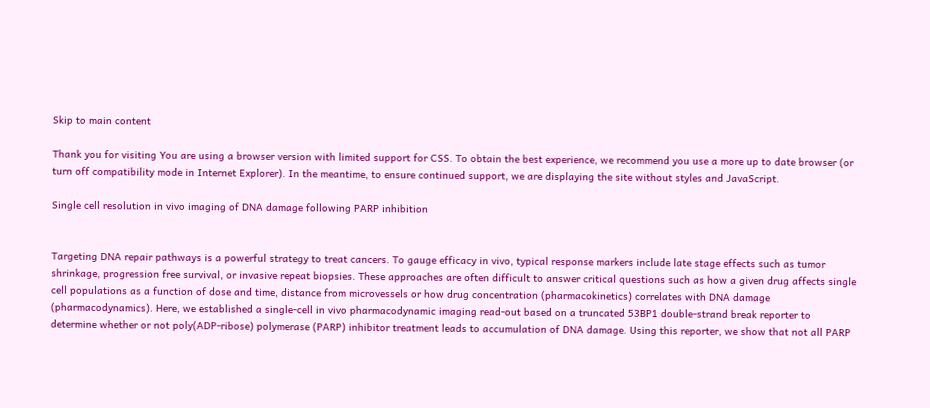Skip to main content

Thank you for visiting You are using a browser version with limited support for CSS. To obtain the best experience, we recommend you use a more up to date browser (or turn off compatibility mode in Internet Explorer). In the meantime, to ensure continued support, we are displaying the site without styles and JavaScript.

Single cell resolution in vivo imaging of DNA damage following PARP inhibition


Targeting DNA repair pathways is a powerful strategy to treat cancers. To gauge efficacy in vivo, typical response markers include late stage effects such as tumor shrinkage, progression free survival, or invasive repeat biopsies. These approaches are often difficult to answer critical questions such as how a given drug affects single cell populations as a function of dose and time, distance from microvessels or how drug concentration (pharmacokinetics) correlates with DNA damage (pharmacodynamics). Here, we established a single-cell in vivo pharmacodynamic imaging read-out based on a truncated 53BP1 double-strand break reporter to determine whether or not poly(ADP-ribose) polymerase (PARP) inhibitor treatment leads to accumulation of DNA damage. Using this reporter, we show that not all PARP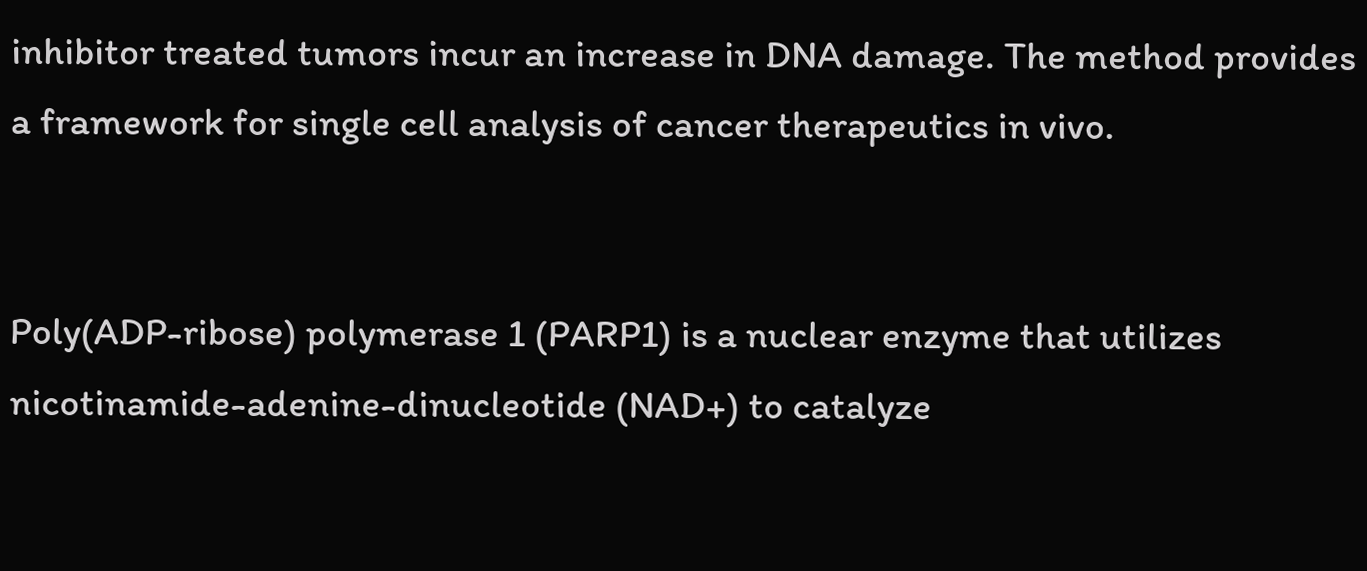inhibitor treated tumors incur an increase in DNA damage. The method provides a framework for single cell analysis of cancer therapeutics in vivo.


Poly(ADP-ribose) polymerase 1 (PARP1) is a nuclear enzyme that utilizes nicotinamide-adenine-dinucleotide (NAD+) to catalyze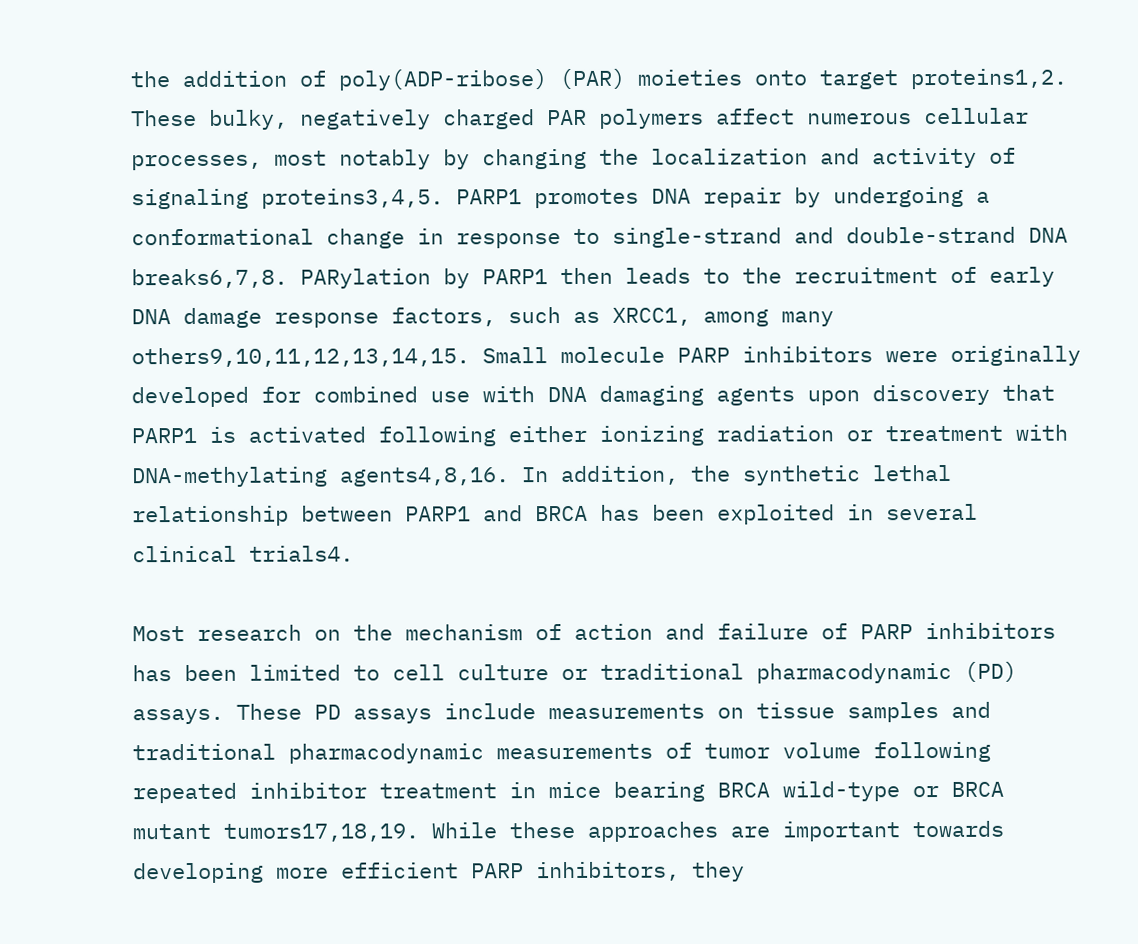the addition of poly(ADP-ribose) (PAR) moieties onto target proteins1,2. These bulky, negatively charged PAR polymers affect numerous cellular processes, most notably by changing the localization and activity of signaling proteins3,4,5. PARP1 promotes DNA repair by undergoing a conformational change in response to single-strand and double-strand DNA breaks6,7,8. PARylation by PARP1 then leads to the recruitment of early DNA damage response factors, such as XRCC1, among many others9,10,11,12,13,14,15. Small molecule PARP inhibitors were originally developed for combined use with DNA damaging agents upon discovery that PARP1 is activated following either ionizing radiation or treatment with DNA-methylating agents4,8,16. In addition, the synthetic lethal relationship between PARP1 and BRCA has been exploited in several clinical trials4.

Most research on the mechanism of action and failure of PARP inhibitors has been limited to cell culture or traditional pharmacodynamic (PD) assays. These PD assays include measurements on tissue samples and traditional pharmacodynamic measurements of tumor volume following repeated inhibitor treatment in mice bearing BRCA wild-type or BRCA mutant tumors17,18,19. While these approaches are important towards developing more efficient PARP inhibitors, they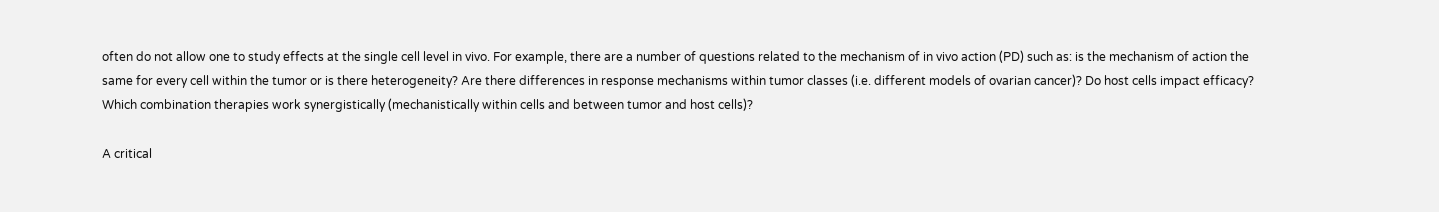often do not allow one to study effects at the single cell level in vivo. For example, there are a number of questions related to the mechanism of in vivo action (PD) such as: is the mechanism of action the same for every cell within the tumor or is there heterogeneity? Are there differences in response mechanisms within tumor classes (i.e. different models of ovarian cancer)? Do host cells impact efficacy? Which combination therapies work synergistically (mechanistically within cells and between tumor and host cells)?

A critical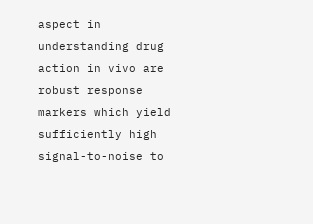aspect in understanding drug action in vivo are robust response markers which yield sufficiently high signal-to-noise to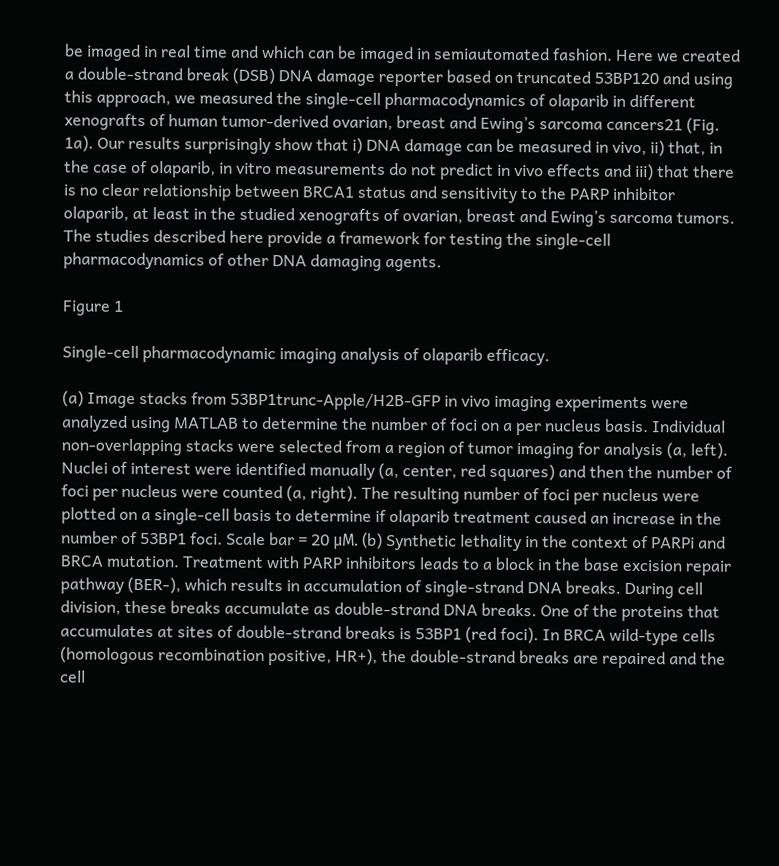be imaged in real time and which can be imaged in semiautomated fashion. Here we created a double-strand break (DSB) DNA damage reporter based on truncated 53BP120 and using this approach, we measured the single-cell pharmacodynamics of olaparib in different xenografts of human tumor-derived ovarian, breast and Ewing’s sarcoma cancers21 (Fig. 1a). Our results surprisingly show that i) DNA damage can be measured in vivo, ii) that, in the case of olaparib, in vitro measurements do not predict in vivo effects and iii) that there is no clear relationship between BRCA1 status and sensitivity to the PARP inhibitor olaparib, at least in the studied xenografts of ovarian, breast and Ewing’s sarcoma tumors. The studies described here provide a framework for testing the single-cell pharmacodynamics of other DNA damaging agents.

Figure 1

Single-cell pharmacodynamic imaging analysis of olaparib efficacy.

(a) Image stacks from 53BP1trunc-Apple/H2B-GFP in vivo imaging experiments were analyzed using MATLAB to determine the number of foci on a per nucleus basis. Individual non-overlapping stacks were selected from a region of tumor imaging for analysis (a, left). Nuclei of interest were identified manually (a, center, red squares) and then the number of foci per nucleus were counted (a, right). The resulting number of foci per nucleus were plotted on a single-cell basis to determine if olaparib treatment caused an increase in the number of 53BP1 foci. Scale bar = 20 μM. (b) Synthetic lethality in the context of PARPi and BRCA mutation. Treatment with PARP inhibitors leads to a block in the base excision repair pathway (BER-), which results in accumulation of single-strand DNA breaks. During cell division, these breaks accumulate as double-strand DNA breaks. One of the proteins that accumulates at sites of double-strand breaks is 53BP1 (red foci). In BRCA wild-type cells (homologous recombination positive, HR+), the double-strand breaks are repaired and the cell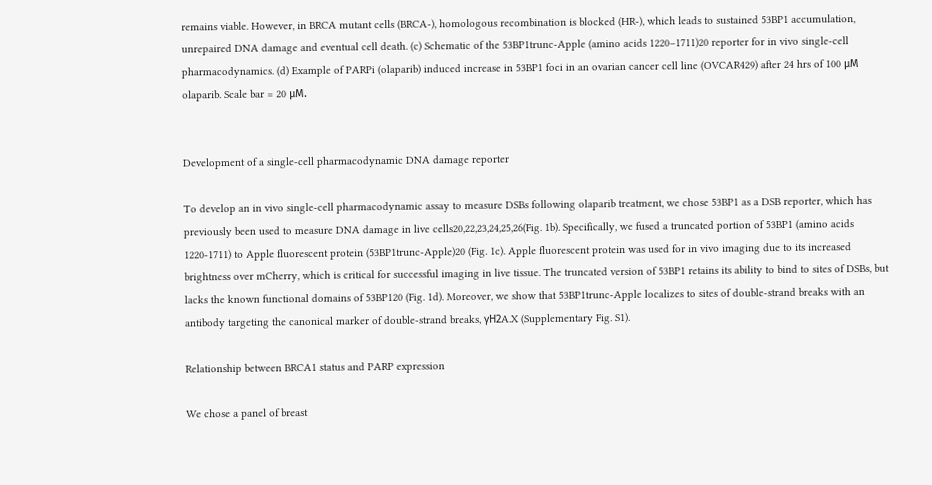remains viable. However, in BRCA mutant cells (BRCA-), homologous recombination is blocked (HR-), which leads to sustained 53BP1 accumulation, unrepaired DNA damage and eventual cell death. (c) Schematic of the 53BP1trunc-Apple (amino acids 1220–1711)20 reporter for in vivo single-cell pharmacodynamics. (d) Example of PARPi (olaparib) induced increase in 53BP1 foci in an ovarian cancer cell line (OVCAR429) after 24 hrs of 100 μM olaparib. Scale bar = 20 μM.


Development of a single-cell pharmacodynamic DNA damage reporter

To develop an in vivo single-cell pharmacodynamic assay to measure DSBs following olaparib treatment, we chose 53BP1 as a DSB reporter, which has previously been used to measure DNA damage in live cells20,22,23,24,25,26(Fig. 1b). Specifically, we fused a truncated portion of 53BP1 (amino acids 1220-1711) to Apple fluorescent protein (53BP1trunc-Apple)20 (Fig. 1c). Apple fluorescent protein was used for in vivo imaging due to its increased brightness over mCherry, which is critical for successful imaging in live tissue. The truncated version of 53BP1 retains its ability to bind to sites of DSBs, but lacks the known functional domains of 53BP120 (Fig. 1d). Moreover, we show that 53BP1trunc-Apple localizes to sites of double-strand breaks with an antibody targeting the canonical marker of double-strand breaks, γH2A.X (Supplementary Fig. S1).

Relationship between BRCA1 status and PARP expression

We chose a panel of breast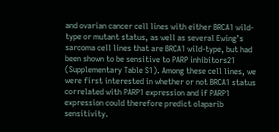and ovarian cancer cell lines with either BRCA1 wild-type or mutant status, as well as several Ewing’s sarcoma cell lines that are BRCA1 wild-type, but had been shown to be sensitive to PARP inhibitors21 (Supplementary Table S1). Among these cell lines, we were first interested in whether or not BRCA1 status correlated with PARP1 expression and if PARP1 expression could therefore predict olaparib sensitivity.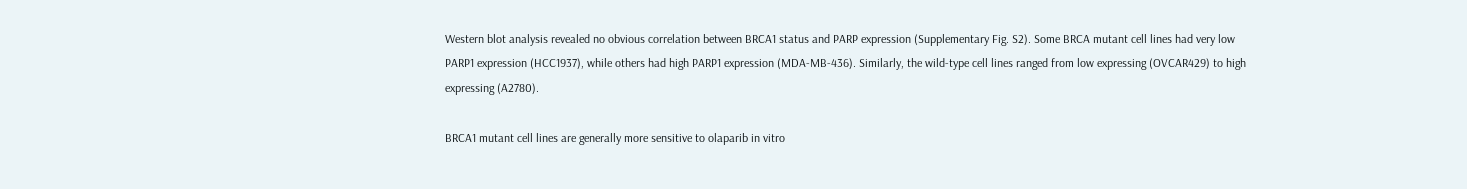Western blot analysis revealed no obvious correlation between BRCA1 status and PARP expression (Supplementary Fig. S2). Some BRCA mutant cell lines had very low PARP1 expression (HCC1937), while others had high PARP1 expression (MDA-MB-436). Similarly, the wild-type cell lines ranged from low expressing (OVCAR429) to high expressing (A2780).

BRCA1 mutant cell lines are generally more sensitive to olaparib in vitro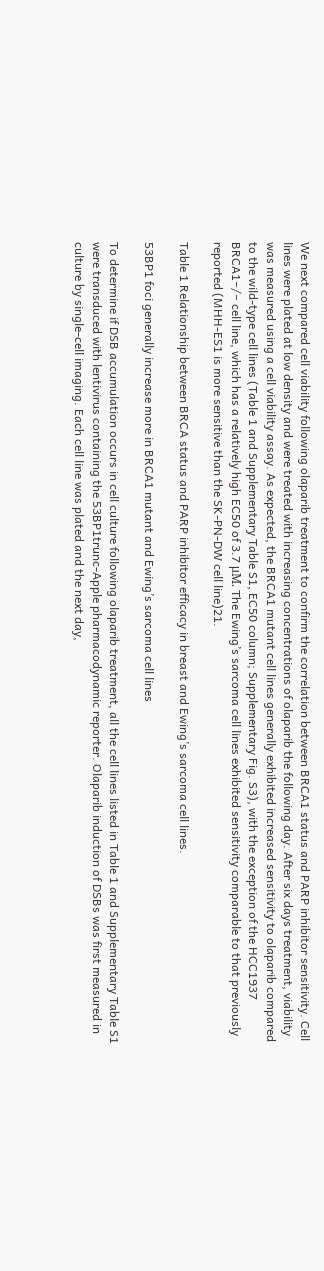We next compared cell viability following olaparib treatment to confirm the correlation between BRCA1 status and PARP inhibitor sensitivity. Cell lines were plated at low density and were treated with increasing concentrations of olaparib the following day. After six days treatment, viability was measured using a cell viability assay. As expected, the BRCA1 mutant cell lines generally exhibited increased sensitivity to olaparib compared to the wild-type cell lines (Table 1 and Supplementary Table S1, EC50 column; Supplementary Fig. S3), with the exception of the HCC1937 BRCA1−/− cell line, which has a relatively high EC50 of 3.7 μM. The Ewing’s sarcoma cell lines exhibited sensitivity comparable to that previously reported (MHH-ES1 is more sensitive than the SK-PN-DW cell line)21.

Table 1 Relationship between BRCA status and PARP inhibitor efficacy in breast and Ewing’s sarcoma cell lines.

53BP1 foci generally increase more in BRCA1 mutant and Ewing’s sarcoma cell lines

To determine if DSB accumulation occurs in cell culture following olaparib treatment, all the cell lines listed in Table 1 and Supplementary Table S1 were transduced with lentivirus containing the 53BP1trunc-Apple pharmacodynamic reporter. Olaparib induction of DSBs was first measured in culture by single-cell imaging. Each cell line was plated and the next day,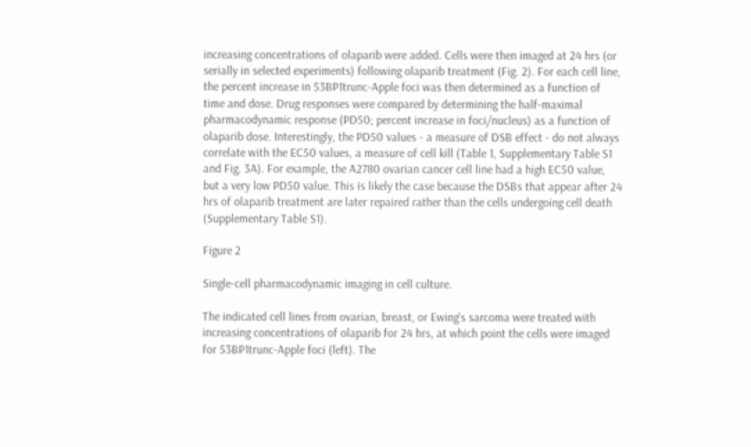increasing concentrations of olaparib were added. Cells were then imaged at 24 hrs (or serially in selected experiments) following olaparib treatment (Fig. 2). For each cell line, the percent increase in 53BP1trunc-Apple foci was then determined as a function of time and dose. Drug responses were compared by determining the half-maximal pharmacodynamic response (PD50; percent increase in foci/nucleus) as a function of olaparib dose. Interestingly, the PD50 values - a measure of DSB effect - do not always correlate with the EC50 values, a measure of cell kill (Table 1, Supplementary Table S1 and Fig. 3A). For example, the A2780 ovarian cancer cell line had a high EC50 value, but a very low PD50 value. This is likely the case because the DSBs that appear after 24 hrs of olaparib treatment are later repaired rather than the cells undergoing cell death (Supplementary Table S1).

Figure 2

Single-cell pharmacodynamic imaging in cell culture.

The indicated cell lines from ovarian, breast, or Ewing’s sarcoma were treated with increasing concentrations of olaparib for 24 hrs, at which point the cells were imaged for 53BP1trunc-Apple foci (left). The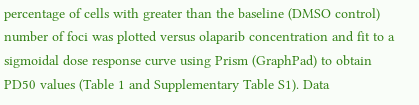percentage of cells with greater than the baseline (DMSO control) number of foci was plotted versus olaparib concentration and fit to a sigmoidal dose response curve using Prism (GraphPad) to obtain PD50 values (Table 1 and Supplementary Table S1). Data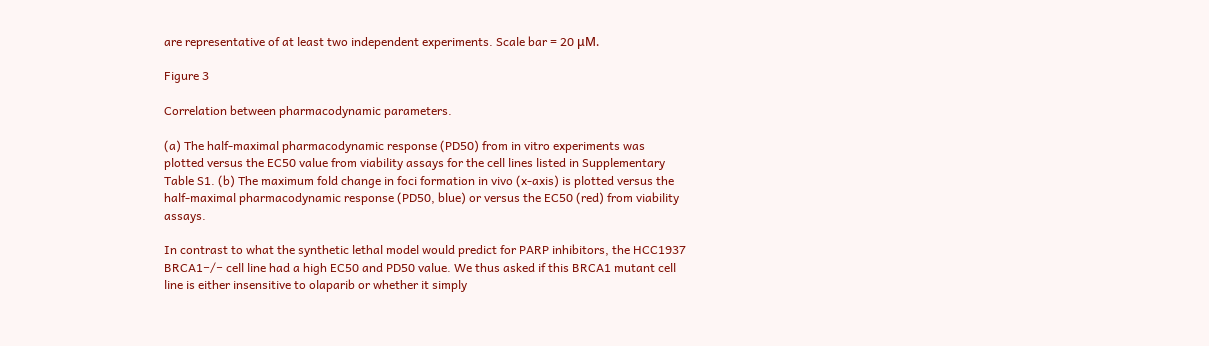are representative of at least two independent experiments. Scale bar = 20 μM.

Figure 3

Correlation between pharmacodynamic parameters.

(a) The half-maximal pharmacodynamic response (PD50) from in vitro experiments was plotted versus the EC50 value from viability assays for the cell lines listed in Supplementary Table S1. (b) The maximum fold change in foci formation in vivo (x-axis) is plotted versus the half-maximal pharmacodynamic response (PD50, blue) or versus the EC50 (red) from viability assays.

In contrast to what the synthetic lethal model would predict for PARP inhibitors, the HCC1937 BRCA1−/− cell line had a high EC50 and PD50 value. We thus asked if this BRCA1 mutant cell line is either insensitive to olaparib or whether it simply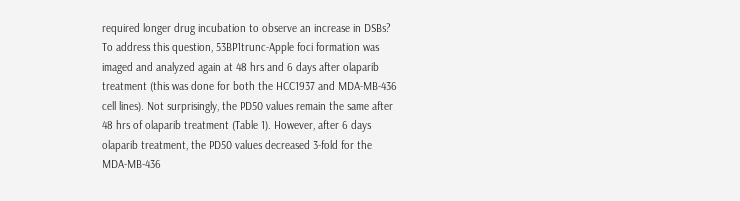required longer drug incubation to observe an increase in DSBs? To address this question, 53BP1trunc-Apple foci formation was imaged and analyzed again at 48 hrs and 6 days after olaparib treatment (this was done for both the HCC1937 and MDA-MB-436 cell lines). Not surprisingly, the PD50 values remain the same after 48 hrs of olaparib treatment (Table 1). However, after 6 days olaparib treatment, the PD50 values decreased 3-fold for the MDA-MB-436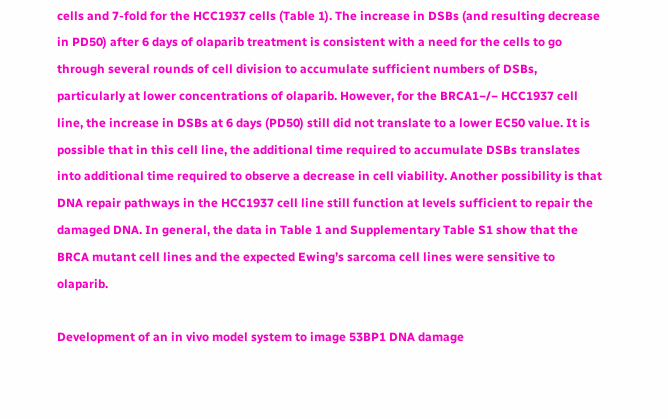cells and 7-fold for the HCC1937 cells (Table 1). The increase in DSBs (and resulting decrease in PD50) after 6 days of olaparib treatment is consistent with a need for the cells to go through several rounds of cell division to accumulate sufficient numbers of DSBs, particularly at lower concentrations of olaparib. However, for the BRCA1−/− HCC1937 cell line, the increase in DSBs at 6 days (PD50) still did not translate to a lower EC50 value. It is possible that in this cell line, the additional time required to accumulate DSBs translates into additional time required to observe a decrease in cell viability. Another possibility is that DNA repair pathways in the HCC1937 cell line still function at levels sufficient to repair the damaged DNA. In general, the data in Table 1 and Supplementary Table S1 show that the BRCA mutant cell lines and the expected Ewing’s sarcoma cell lines were sensitive to olaparib.

Development of an in vivo model system to image 53BP1 DNA damage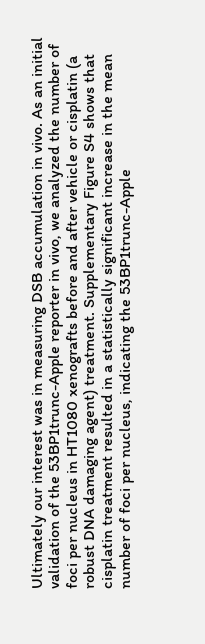Ultimately our interest was in measuring DSB accumulation in vivo. As an initial validation of the 53BP1trunc-Apple reporter in vivo, we analyzed the number of foci per nucleus in HT1080 xenografts before and after vehicle or cisplatin (a robust DNA damaging agent) treatment. Supplementary Figure S4 shows that cisplatin treatment resulted in a statistically significant increase in the mean number of foci per nucleus, indicating the 53BP1trunc-Apple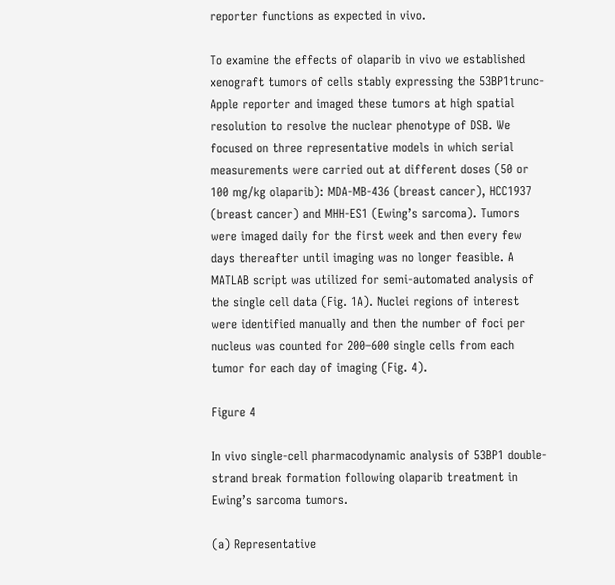reporter functions as expected in vivo.

To examine the effects of olaparib in vivo we established xenograft tumors of cells stably expressing the 53BP1trunc-Apple reporter and imaged these tumors at high spatial resolution to resolve the nuclear phenotype of DSB. We focused on three representative models in which serial measurements were carried out at different doses (50 or 100 mg/kg olaparib): MDA-MB-436 (breast cancer), HCC1937 (breast cancer) and MHH-ES1 (Ewing’s sarcoma). Tumors were imaged daily for the first week and then every few days thereafter until imaging was no longer feasible. A MATLAB script was utilized for semi-automated analysis of the single cell data (Fig. 1A). Nuclei regions of interest were identified manually and then the number of foci per nucleus was counted for 200–600 single cells from each tumor for each day of imaging (Fig. 4).

Figure 4

In vivo single-cell pharmacodynamic analysis of 53BP1 double-strand break formation following olaparib treatment in Ewing’s sarcoma tumors.

(a) Representative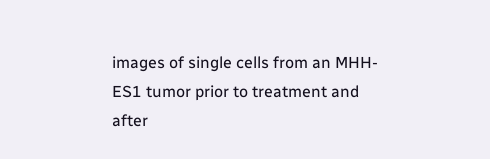images of single cells from an MHH-ES1 tumor prior to treatment and after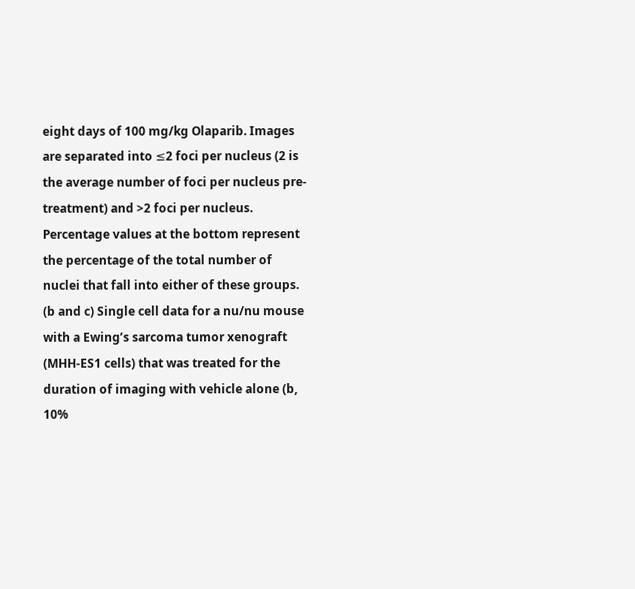eight days of 100 mg/kg Olaparib. Images are separated into ≤2 foci per nucleus (2 is the average number of foci per nucleus pre-treatment) and >2 foci per nucleus. Percentage values at the bottom represent the percentage of the total number of nuclei that fall into either of these groups. (b and c) Single cell data for a nu/nu mouse with a Ewing’s sarcoma tumor xenograft (MHH-ES1 cells) that was treated for the duration of imaging with vehicle alone (b, 10%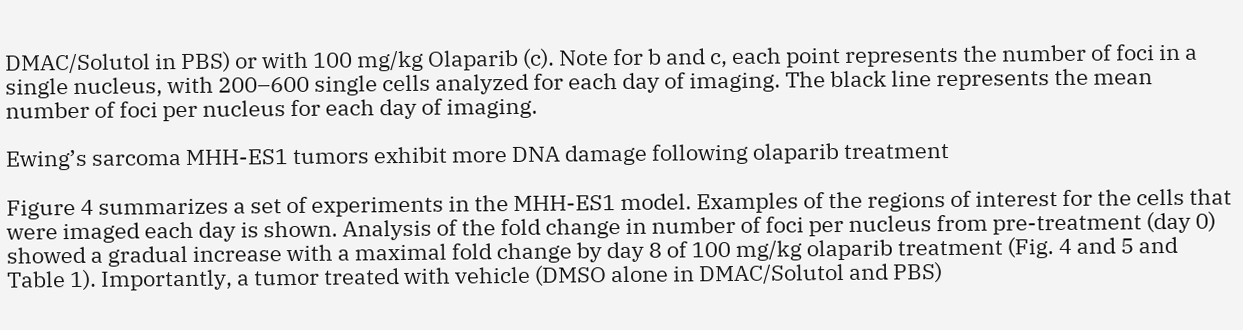DMAC/Solutol in PBS) or with 100 mg/kg Olaparib (c). Note for b and c, each point represents the number of foci in a single nucleus, with 200–600 single cells analyzed for each day of imaging. The black line represents the mean number of foci per nucleus for each day of imaging.

Ewing’s sarcoma MHH-ES1 tumors exhibit more DNA damage following olaparib treatment

Figure 4 summarizes a set of experiments in the MHH-ES1 model. Examples of the regions of interest for the cells that were imaged each day is shown. Analysis of the fold change in number of foci per nucleus from pre-treatment (day 0) showed a gradual increase with a maximal fold change by day 8 of 100 mg/kg olaparib treatment (Fig. 4 and 5 and Table 1). Importantly, a tumor treated with vehicle (DMSO alone in DMAC/Solutol and PBS)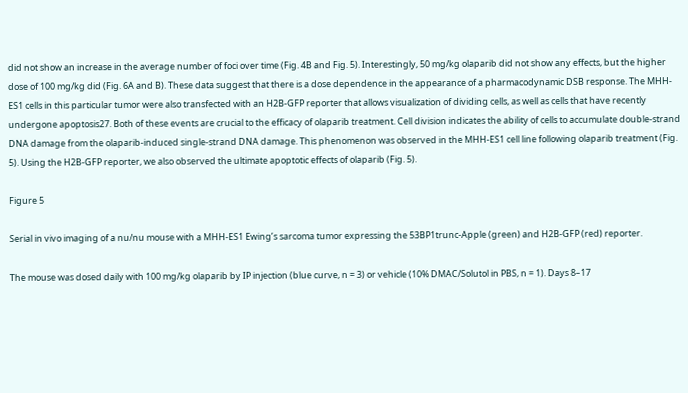did not show an increase in the average number of foci over time (Fig. 4B and Fig. 5). Interestingly, 50 mg/kg olaparib did not show any effects, but the higher dose of 100 mg/kg did (Fig. 6A and B). These data suggest that there is a dose dependence in the appearance of a pharmacodynamic DSB response. The MHH-ES1 cells in this particular tumor were also transfected with an H2B-GFP reporter that allows visualization of dividing cells, as well as cells that have recently undergone apoptosis27. Both of these events are crucial to the efficacy of olaparib treatment. Cell division indicates the ability of cells to accumulate double-strand DNA damage from the olaparib-induced single-strand DNA damage. This phenomenon was observed in the MHH-ES1 cell line following olaparib treatment (Fig. 5). Using the H2B-GFP reporter, we also observed the ultimate apoptotic effects of olaparib (Fig. 5).

Figure 5

Serial in vivo imaging of a nu/nu mouse with a MHH-ES1 Ewing’s sarcoma tumor expressing the 53BP1trunc-Apple (green) and H2B-GFP (red) reporter.

The mouse was dosed daily with 100 mg/kg olaparib by IP injection (blue curve, n = 3) or vehicle (10% DMAC/Solutol in PBS, n = 1). Days 8–17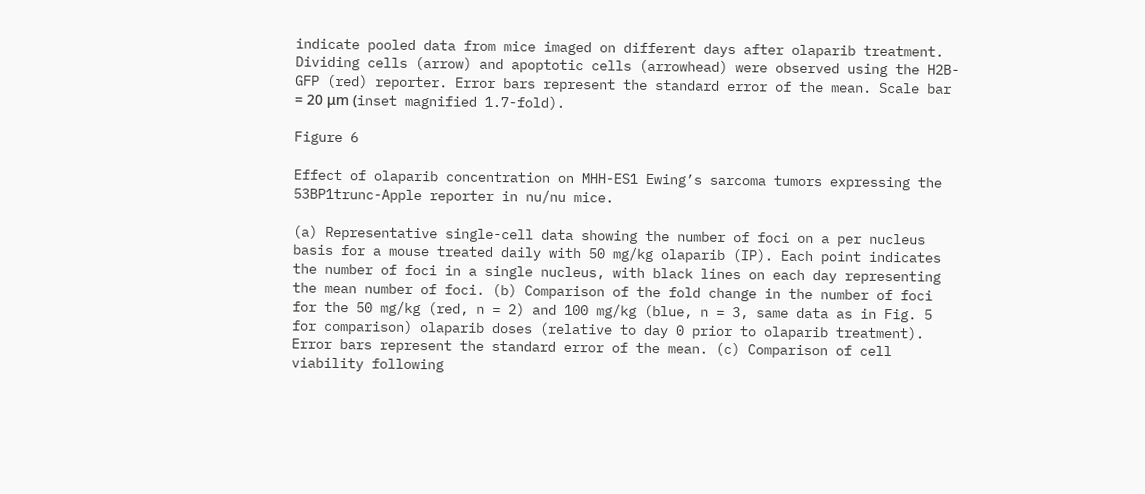indicate pooled data from mice imaged on different days after olaparib treatment. Dividing cells (arrow) and apoptotic cells (arrowhead) were observed using the H2B-GFP (red) reporter. Error bars represent the standard error of the mean. Scale bar = 20 μm (inset magnified 1.7-fold).

Figure 6

Effect of olaparib concentration on MHH-ES1 Ewing’s sarcoma tumors expressing the 53BP1trunc-Apple reporter in nu/nu mice.

(a) Representative single-cell data showing the number of foci on a per nucleus basis for a mouse treated daily with 50 mg/kg olaparib (IP). Each point indicates the number of foci in a single nucleus, with black lines on each day representing the mean number of foci. (b) Comparison of the fold change in the number of foci for the 50 mg/kg (red, n = 2) and 100 mg/kg (blue, n = 3, same data as in Fig. 5 for comparison) olaparib doses (relative to day 0 prior to olaparib treatment). Error bars represent the standard error of the mean. (c) Comparison of cell viability following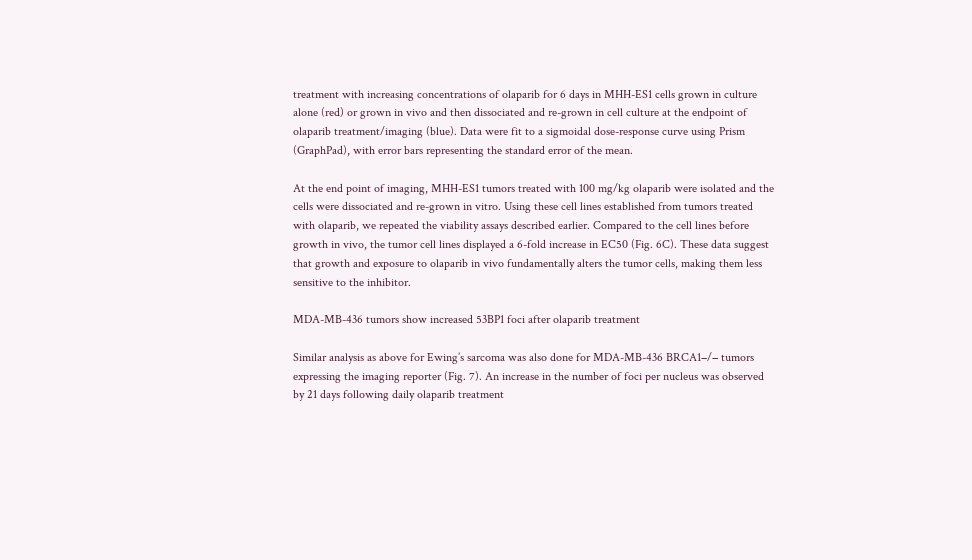treatment with increasing concentrations of olaparib for 6 days in MHH-ES1 cells grown in culture alone (red) or grown in vivo and then dissociated and re-grown in cell culture at the endpoint of olaparib treatment/imaging (blue). Data were fit to a sigmoidal dose-response curve using Prism (GraphPad), with error bars representing the standard error of the mean.

At the end point of imaging, MHH-ES1 tumors treated with 100 mg/kg olaparib were isolated and the cells were dissociated and re-grown in vitro. Using these cell lines established from tumors treated with olaparib, we repeated the viability assays described earlier. Compared to the cell lines before growth in vivo, the tumor cell lines displayed a 6-fold increase in EC50 (Fig. 6C). These data suggest that growth and exposure to olaparib in vivo fundamentally alters the tumor cells, making them less sensitive to the inhibitor.

MDA-MB-436 tumors show increased 53BP1 foci after olaparib treatment

Similar analysis as above for Ewing’s sarcoma was also done for MDA-MB-436 BRCA1−/− tumors expressing the imaging reporter (Fig. 7). An increase in the number of foci per nucleus was observed by 21 days following daily olaparib treatment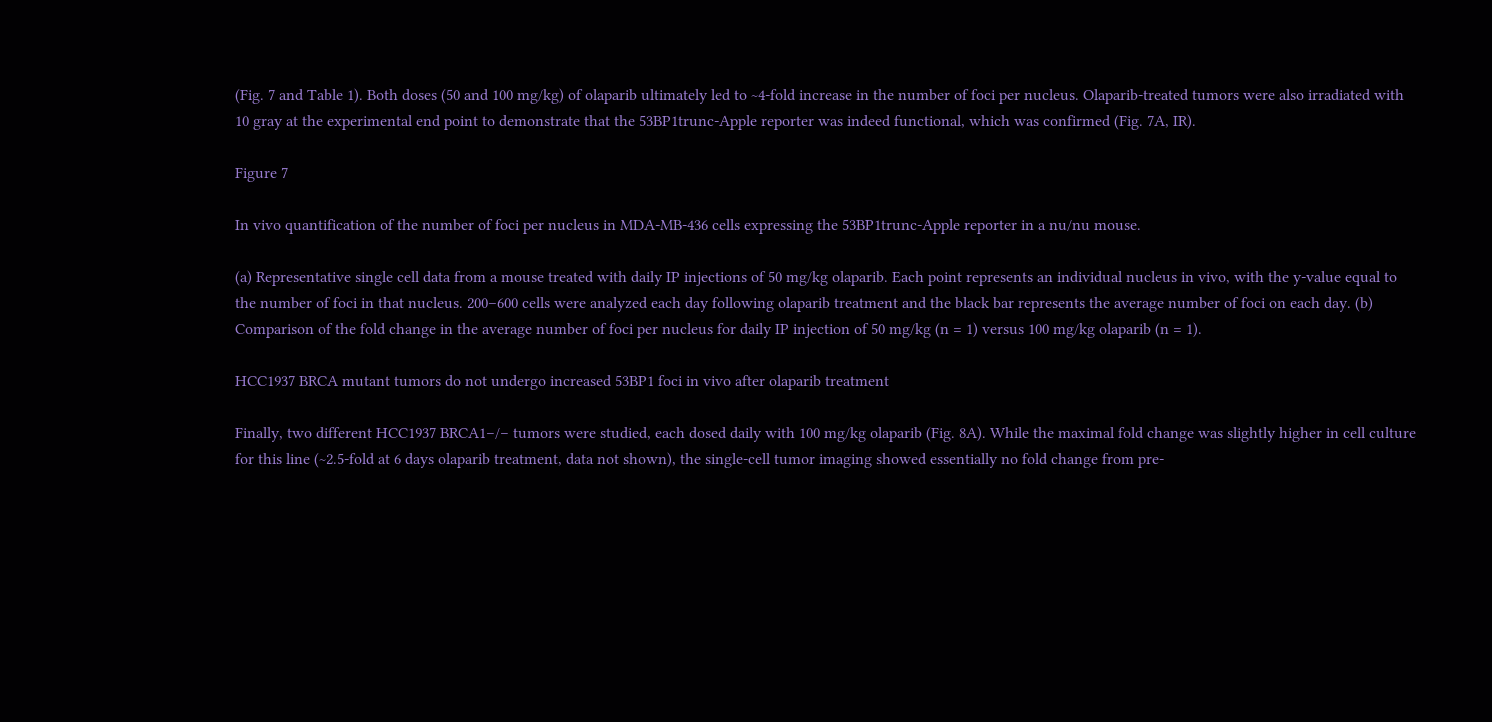(Fig. 7 and Table 1). Both doses (50 and 100 mg/kg) of olaparib ultimately led to ~4-fold increase in the number of foci per nucleus. Olaparib-treated tumors were also irradiated with 10 gray at the experimental end point to demonstrate that the 53BP1trunc-Apple reporter was indeed functional, which was confirmed (Fig. 7A, IR).

Figure 7

In vivo quantification of the number of foci per nucleus in MDA-MB-436 cells expressing the 53BP1trunc-Apple reporter in a nu/nu mouse.

(a) Representative single cell data from a mouse treated with daily IP injections of 50 mg/kg olaparib. Each point represents an individual nucleus in vivo, with the y-value equal to the number of foci in that nucleus. 200–600 cells were analyzed each day following olaparib treatment and the black bar represents the average number of foci on each day. (b) Comparison of the fold change in the average number of foci per nucleus for daily IP injection of 50 mg/kg (n = 1) versus 100 mg/kg olaparib (n = 1).

HCC1937 BRCA mutant tumors do not undergo increased 53BP1 foci in vivo after olaparib treatment

Finally, two different HCC1937 BRCA1−/− tumors were studied, each dosed daily with 100 mg/kg olaparib (Fig. 8A). While the maximal fold change was slightly higher in cell culture for this line (~2.5-fold at 6 days olaparib treatment, data not shown), the single-cell tumor imaging showed essentially no fold change from pre-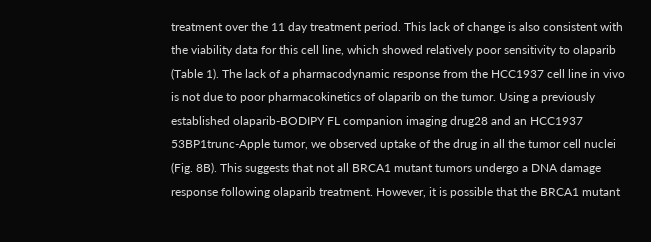treatment over the 11 day treatment period. This lack of change is also consistent with the viability data for this cell line, which showed relatively poor sensitivity to olaparib (Table 1). The lack of a pharmacodynamic response from the HCC1937 cell line in vivo is not due to poor pharmacokinetics of olaparib on the tumor. Using a previously established olaparib-BODIPY FL companion imaging drug28 and an HCC1937 53BP1trunc-Apple tumor, we observed uptake of the drug in all the tumor cell nuclei (Fig. 8B). This suggests that not all BRCA1 mutant tumors undergo a DNA damage response following olaparib treatment. However, it is possible that the BRCA1 mutant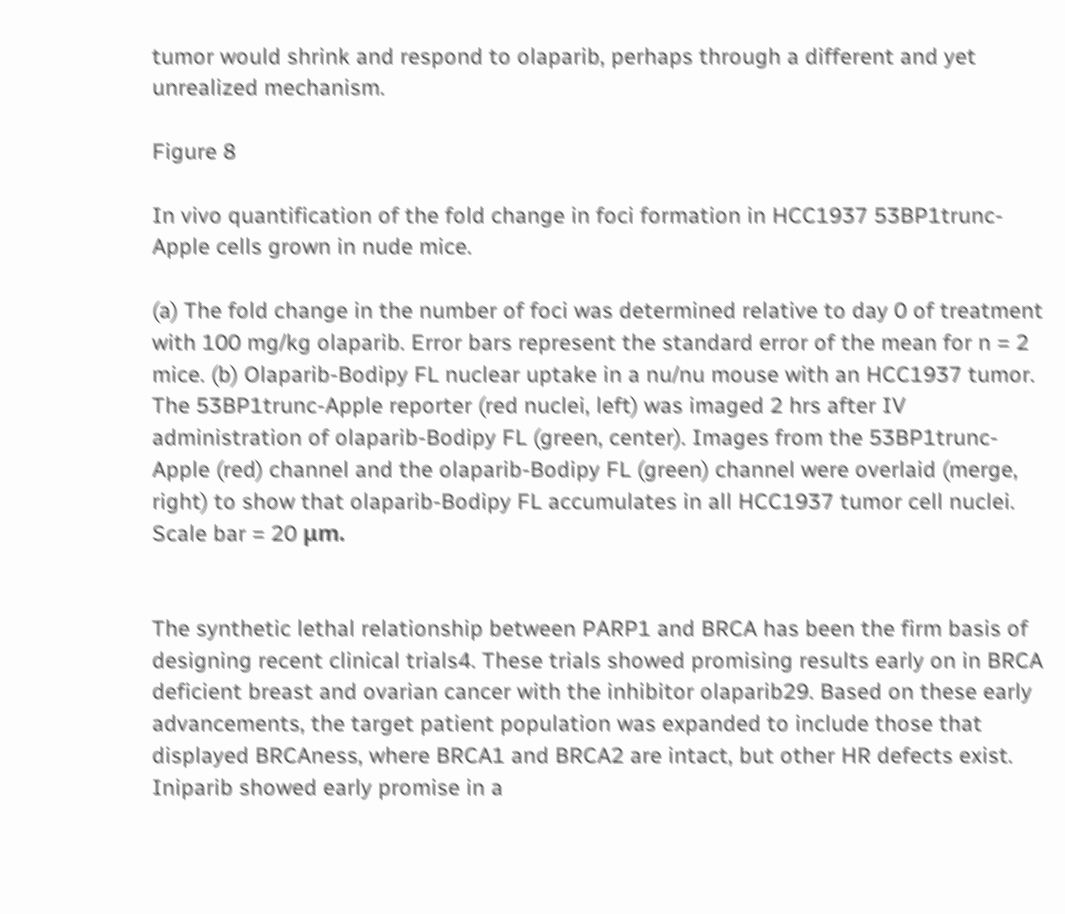tumor would shrink and respond to olaparib, perhaps through a different and yet unrealized mechanism.

Figure 8

In vivo quantification of the fold change in foci formation in HCC1937 53BP1trunc-Apple cells grown in nude mice.

(a) The fold change in the number of foci was determined relative to day 0 of treatment with 100 mg/kg olaparib. Error bars represent the standard error of the mean for n = 2 mice. (b) Olaparib-Bodipy FL nuclear uptake in a nu/nu mouse with an HCC1937 tumor. The 53BP1trunc-Apple reporter (red nuclei, left) was imaged 2 hrs after IV administration of olaparib-Bodipy FL (green, center). Images from the 53BP1trunc-Apple (red) channel and the olaparib-Bodipy FL (green) channel were overlaid (merge, right) to show that olaparib-Bodipy FL accumulates in all HCC1937 tumor cell nuclei. Scale bar = 20 μm.


The synthetic lethal relationship between PARP1 and BRCA has been the firm basis of designing recent clinical trials4. These trials showed promising results early on in BRCA deficient breast and ovarian cancer with the inhibitor olaparib29. Based on these early advancements, the target patient population was expanded to include those that displayed BRCAness, where BRCA1 and BRCA2 are intact, but other HR defects exist. Iniparib showed early promise in a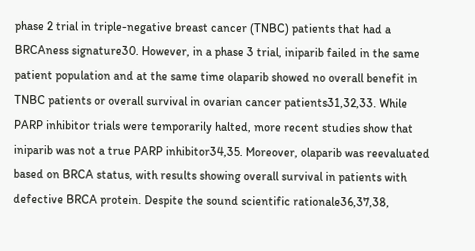phase 2 trial in triple-negative breast cancer (TNBC) patients that had a BRCAness signature30. However, in a phase 3 trial, iniparib failed in the same patient population and at the same time olaparib showed no overall benefit in TNBC patients or overall survival in ovarian cancer patients31,32,33. While PARP inhibitor trials were temporarily halted, more recent studies show that iniparib was not a true PARP inhibitor34,35. Moreover, olaparib was reevaluated based on BRCA status, with results showing overall survival in patients with defective BRCA protein. Despite the sound scientific rationale36,37,38,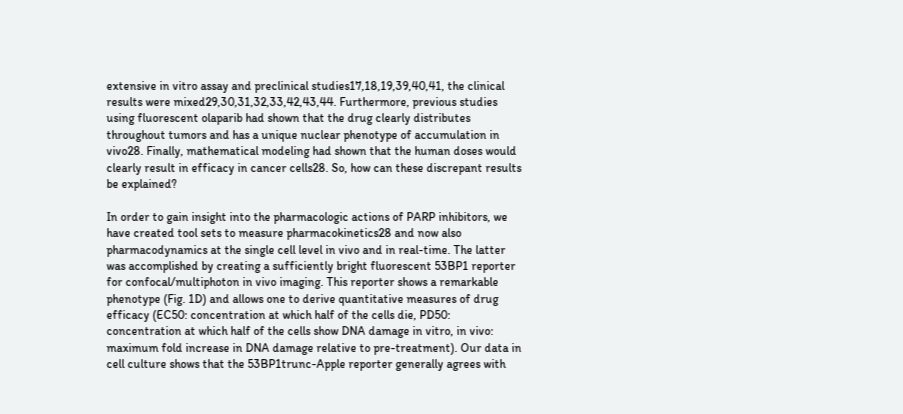extensive in vitro assay and preclinical studies17,18,19,39,40,41, the clinical results were mixed29,30,31,32,33,42,43,44. Furthermore, previous studies using fluorescent olaparib had shown that the drug clearly distributes throughout tumors and has a unique nuclear phenotype of accumulation in vivo28. Finally, mathematical modeling had shown that the human doses would clearly result in efficacy in cancer cells28. So, how can these discrepant results be explained?

In order to gain insight into the pharmacologic actions of PARP inhibitors, we have created tool sets to measure pharmacokinetics28 and now also pharmacodynamics at the single cell level in vivo and in real-time. The latter was accomplished by creating a sufficiently bright fluorescent 53BP1 reporter for confocal/multiphoton in vivo imaging. This reporter shows a remarkable phenotype (Fig. 1D) and allows one to derive quantitative measures of drug efficacy (EC50: concentration at which half of the cells die, PD50: concentration at which half of the cells show DNA damage in vitro, in vivo: maximum fold increase in DNA damage relative to pre-treatment). Our data in cell culture shows that the 53BP1trunc-Apple reporter generally agrees with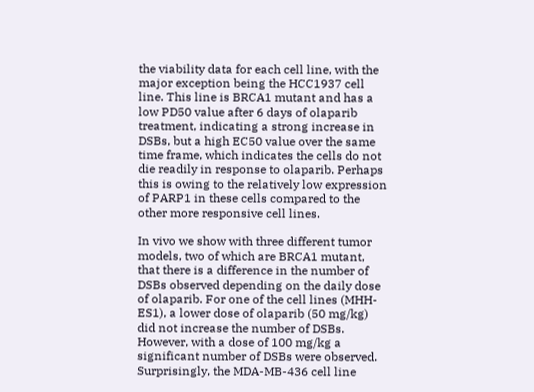the viability data for each cell line, with the major exception being the HCC1937 cell line. This line is BRCA1 mutant and has a low PD50 value after 6 days of olaparib treatment, indicating a strong increase in DSBs, but a high EC50 value over the same time frame, which indicates the cells do not die readily in response to olaparib. Perhaps this is owing to the relatively low expression of PARP1 in these cells compared to the other more responsive cell lines.

In vivo we show with three different tumor models, two of which are BRCA1 mutant, that there is a difference in the number of DSBs observed depending on the daily dose of olaparib. For one of the cell lines (MHH-ES1), a lower dose of olaparib (50 mg/kg) did not increase the number of DSBs. However, with a dose of 100 mg/kg a significant number of DSBs were observed. Surprisingly, the MDA-MB-436 cell line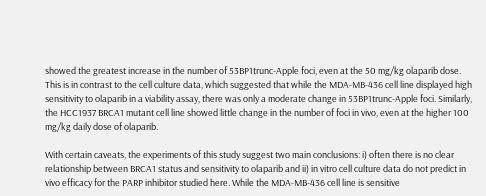showed the greatest increase in the number of 53BP1trunc-Apple foci, even at the 50 mg/kg olaparib dose. This is in contrast to the cell culture data, which suggested that while the MDA-MB-436 cell line displayed high sensitivity to olaparib in a viability assay, there was only a moderate change in 53BP1trunc-Apple foci. Similarly, the HCC1937 BRCA1 mutant cell line showed little change in the number of foci in vivo, even at the higher 100 mg/kg daily dose of olaparib.

With certain caveats, the experiments of this study suggest two main conclusions: i) often there is no clear relationship between BRCA1 status and sensitivity to olaparib and ii) in vitro cell culture data do not predict in vivo efficacy for the PARP inhibitor studied here. While the MDA-MB-436 cell line is sensitive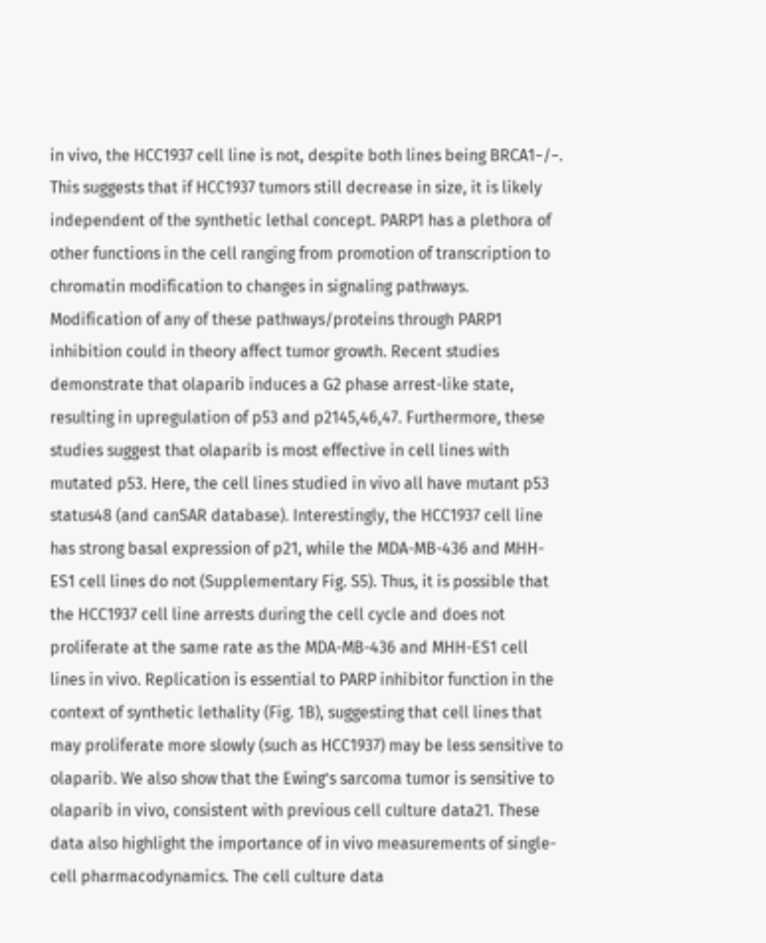in vivo, the HCC1937 cell line is not, despite both lines being BRCA1−/−. This suggests that if HCC1937 tumors still decrease in size, it is likely independent of the synthetic lethal concept. PARP1 has a plethora of other functions in the cell ranging from promotion of transcription to chromatin modification to changes in signaling pathways. Modification of any of these pathways/proteins through PARP1 inhibition could in theory affect tumor growth. Recent studies demonstrate that olaparib induces a G2 phase arrest-like state, resulting in upregulation of p53 and p2145,46,47. Furthermore, these studies suggest that olaparib is most effective in cell lines with mutated p53. Here, the cell lines studied in vivo all have mutant p53 status48 (and canSAR database). Interestingly, the HCC1937 cell line has strong basal expression of p21, while the MDA-MB-436 and MHH-ES1 cell lines do not (Supplementary Fig. S5). Thus, it is possible that the HCC1937 cell line arrests during the cell cycle and does not proliferate at the same rate as the MDA-MB-436 and MHH-ES1 cell lines in vivo. Replication is essential to PARP inhibitor function in the context of synthetic lethality (Fig. 1B), suggesting that cell lines that may proliferate more slowly (such as HCC1937) may be less sensitive to olaparib. We also show that the Ewing’s sarcoma tumor is sensitive to olaparib in vivo, consistent with previous cell culture data21. These data also highlight the importance of in vivo measurements of single-cell pharmacodynamics. The cell culture data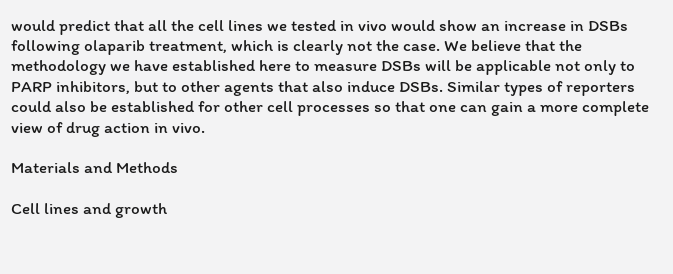would predict that all the cell lines we tested in vivo would show an increase in DSBs following olaparib treatment, which is clearly not the case. We believe that the methodology we have established here to measure DSBs will be applicable not only to PARP inhibitors, but to other agents that also induce DSBs. Similar types of reporters could also be established for other cell processes so that one can gain a more complete view of drug action in vivo.

Materials and Methods

Cell lines and growth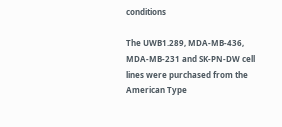conditions

The UWB1.289, MDA-MB-436, MDA-MB-231 and SK-PN-DW cell lines were purchased from the American Type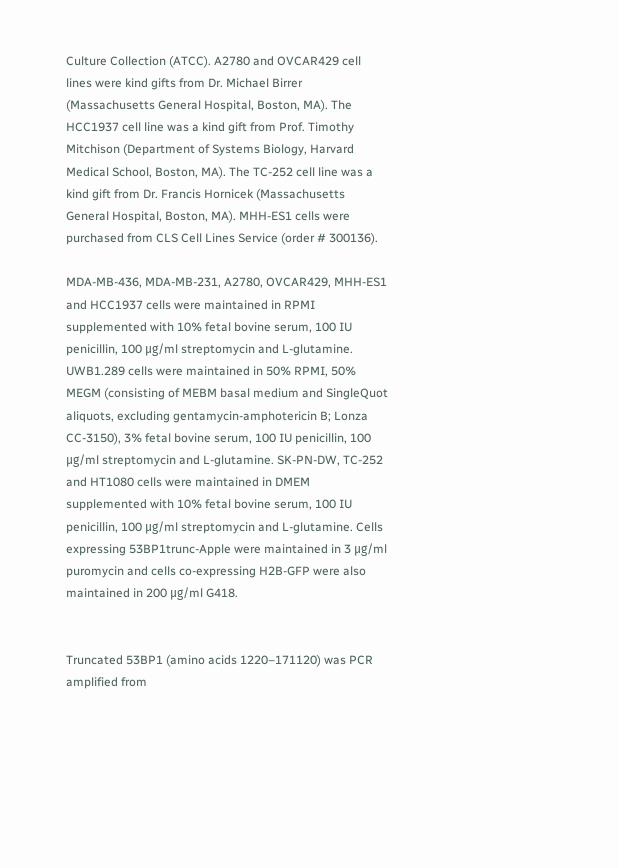Culture Collection (ATCC). A2780 and OVCAR429 cell lines were kind gifts from Dr. Michael Birrer (Massachusetts General Hospital, Boston, MA). The HCC1937 cell line was a kind gift from Prof. Timothy Mitchison (Department of Systems Biology, Harvard Medical School, Boston, MA). The TC-252 cell line was a kind gift from Dr. Francis Hornicek (Massachusetts General Hospital, Boston, MA). MHH-ES1 cells were purchased from CLS Cell Lines Service (order # 300136).

MDA-MB-436, MDA-MB-231, A2780, OVCAR429, MHH-ES1 and HCC1937 cells were maintained in RPMI supplemented with 10% fetal bovine serum, 100 IU penicillin, 100 μg/ml streptomycin and L-glutamine. UWB1.289 cells were maintained in 50% RPMI, 50% MEGM (consisting of MEBM basal medium and SingleQuot aliquots, excluding gentamycin-amphotericin B; Lonza CC-3150), 3% fetal bovine serum, 100 IU penicillin, 100 μg/ml streptomycin and L-glutamine. SK-PN-DW, TC-252 and HT1080 cells were maintained in DMEM supplemented with 10% fetal bovine serum, 100 IU penicillin, 100 μg/ml streptomycin and L-glutamine. Cells expressing 53BP1trunc-Apple were maintained in 3 μg/ml puromycin and cells co-expressing H2B-GFP were also maintained in 200 μg/ml G418.


Truncated 53BP1 (amino acids 1220–171120) was PCR amplified from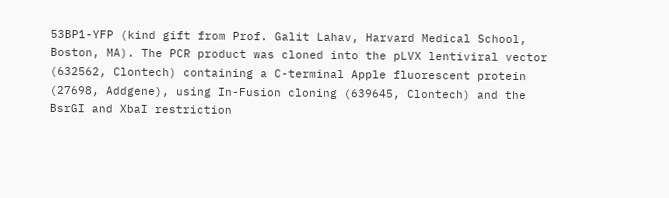53BP1-YFP (kind gift from Prof. Galit Lahav, Harvard Medical School, Boston, MA). The PCR product was cloned into the pLVX lentiviral vector (632562, Clontech) containing a C-terminal Apple fluorescent protein (27698, Addgene), using In-Fusion cloning (639645, Clontech) and the BsrGI and XbaI restriction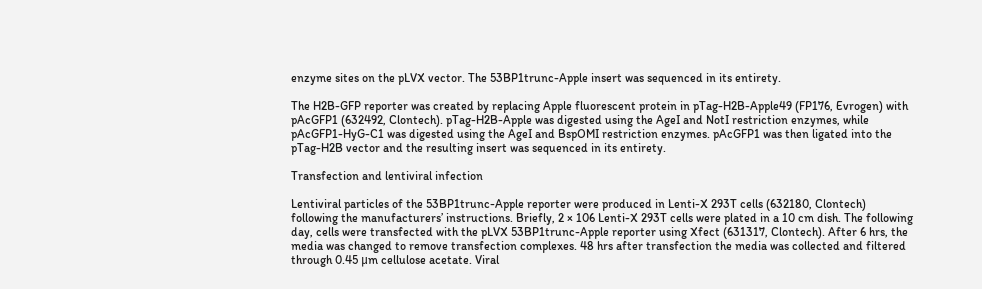enzyme sites on the pLVX vector. The 53BP1trunc-Apple insert was sequenced in its entirety.

The H2B-GFP reporter was created by replacing Apple fluorescent protein in pTag-H2B-Apple49 (FP176, Evrogen) with pAcGFP1 (632492, Clontech). pTag-H2B-Apple was digested using the AgeI and NotI restriction enzymes, while pAcGFP1-HyG-C1 was digested using the AgeI and BspOMI restriction enzymes. pAcGFP1 was then ligated into the pTag-H2B vector and the resulting insert was sequenced in its entirety.

Transfection and lentiviral infection

Lentiviral particles of the 53BP1trunc-Apple reporter were produced in Lenti-X 293T cells (632180, Clontech) following the manufacturers’ instructions. Briefly, 2 × 106 Lenti-X 293T cells were plated in a 10 cm dish. The following day, cells were transfected with the pLVX 53BP1trunc-Apple reporter using Xfect (631317, Clontech). After 6 hrs, the media was changed to remove transfection complexes. 48 hrs after transfection the media was collected and filtered through 0.45 μm cellulose acetate. Viral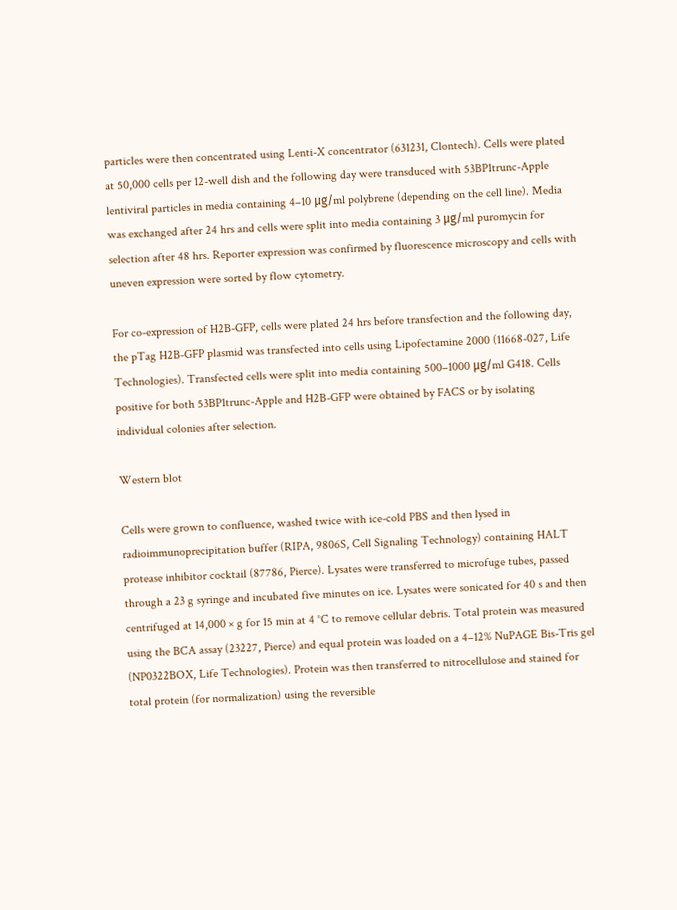particles were then concentrated using Lenti-X concentrator (631231, Clontech). Cells were plated at 50,000 cells per 12-well dish and the following day were transduced with 53BP1trunc-Apple lentiviral particles in media containing 4–10 μg/ml polybrene (depending on the cell line). Media was exchanged after 24 hrs and cells were split into media containing 3 μg/ml puromycin for selection after 48 hrs. Reporter expression was confirmed by fluorescence microscopy and cells with uneven expression were sorted by flow cytometry.

For co-expression of H2B-GFP, cells were plated 24 hrs before transfection and the following day, the pTag H2B-GFP plasmid was transfected into cells using Lipofectamine 2000 (11668-027, Life Technologies). Transfected cells were split into media containing 500–1000 μg/ml G418. Cells positive for both 53BP1trunc-Apple and H2B-GFP were obtained by FACS or by isolating individual colonies after selection.

Western blot

Cells were grown to confluence, washed twice with ice-cold PBS and then lysed in radioimmunoprecipitation buffer (RIPA, 9806S, Cell Signaling Technology) containing HALT protease inhibitor cocktail (87786, Pierce). Lysates were transferred to microfuge tubes, passed through a 23 g syringe and incubated five minutes on ice. Lysates were sonicated for 40 s and then centrifuged at 14,000 × g for 15 min at 4 °C to remove cellular debris. Total protein was measured using the BCA assay (23227, Pierce) and equal protein was loaded on a 4–12% NuPAGE Bis-Tris gel (NP0322BOX, Life Technologies). Protein was then transferred to nitrocellulose and stained for total protein (for normalization) using the reversible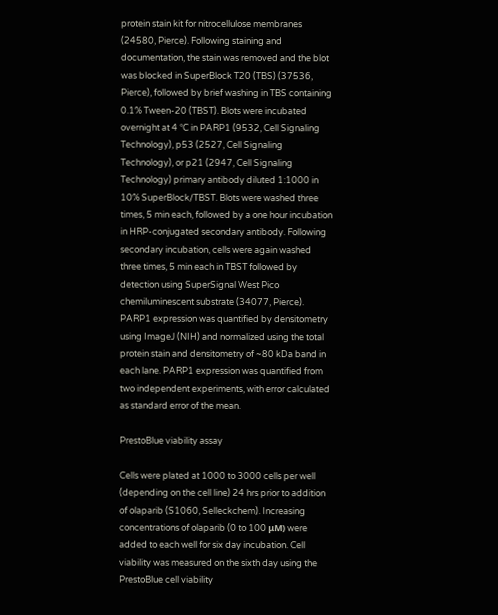protein stain kit for nitrocellulose membranes (24580, Pierce). Following staining and documentation, the stain was removed and the blot was blocked in SuperBlock T20 (TBS) (37536, Pierce), followed by brief washing in TBS containing 0.1% Tween-20 (TBST). Blots were incubated overnight at 4 °C in PARP1 (9532, Cell Signaling Technology), p53 (2527, Cell Signaling Technology), or p21 (2947, Cell Signaling Technology) primary antibody diluted 1:1000 in 10% SuperBlock/TBST. Blots were washed three times, 5 min each, followed by a one hour incubation in HRP-conjugated secondary antibody. Following secondary incubation, cells were again washed three times, 5 min each in TBST followed by detection using SuperSignal West Pico chemiluminescent substrate (34077, Pierce). PARP1 expression was quantified by densitometry using ImageJ (NIH) and normalized using the total protein stain and densitometry of ~80 kDa band in each lane. PARP1 expression was quantified from two independent experiments, with error calculated as standard error of the mean.

PrestoBlue viability assay

Cells were plated at 1000 to 3000 cells per well (depending on the cell line) 24 hrs prior to addition of olaparib (S1060, Selleckchem). Increasing concentrations of olaparib (0 to 100 μM) were added to each well for six day incubation. Cell viability was measured on the sixth day using the PrestoBlue cell viability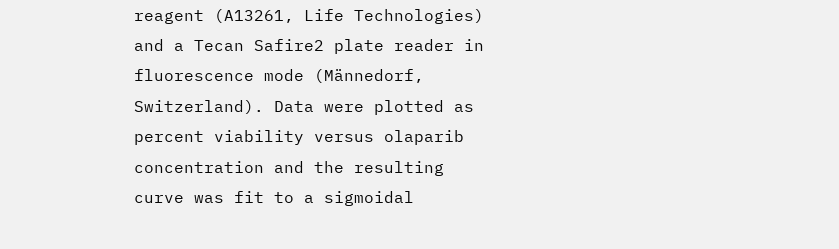reagent (A13261, Life Technologies) and a Tecan Safire2 plate reader in fluorescence mode (Männedorf, Switzerland). Data were plotted as percent viability versus olaparib concentration and the resulting curve was fit to a sigmoidal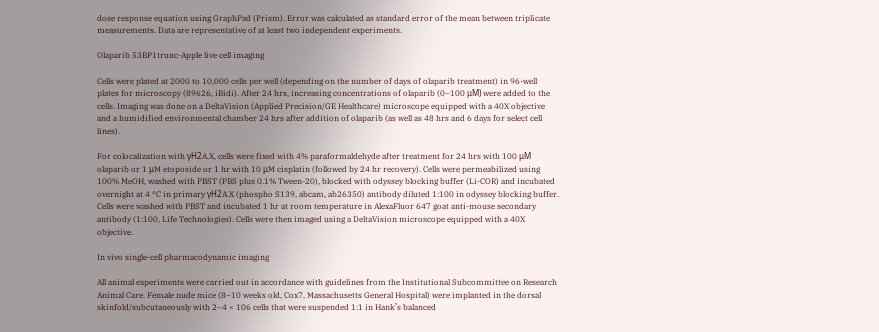dose response equation using GraphPad (Prism). Error was calculated as standard error of the mean between triplicate measurements. Data are representative of at least two independent experiments.

Olaparib 53BP1trunc-Apple live cell imaging

Cells were plated at 2000 to 10,000 cells per well (depending on the number of days of olaparib treatment) in 96-well plates for microscopy (89626, iBidi). After 24 hrs, increasing concentrations of olaparib (0–100 μM) were added to the cells. Imaging was done on a DeltaVision (Applied Precision/GE Healthcare) microscope equipped with a 40X objective and a humidified environmental chamber 24 hrs after addition of olaparib (as well as 48 hrs and 6 days for select cell lines).

For colocalization with γH2A.X, cells were fixed with 4% paraformaldehyde after treatment for 24 hrs with 100 μM olaparib or 1 μM etoposide or 1 hr with 10 μM cisplatin (followed by 24 hr recovery). Cells were permeabilized using 100% MeOH, washed with PBST (PBS plus 0.1% Tween-20), blocked with odyssey blocking buffer (Li-COR) and incubated overnight at 4 °C in primary γH2A.X (phospho S139, abcam, ab26350) antibody diluted 1:100 in odyssey blocking buffer. Cells were washed with PBST and incubated 1 hr at room temperature in AlexaFluor 647 goat anti-mouse secondary antibody (1:100, Life Technologies). Cells were then imaged using a DeltaVision microscope equipped with a 40X objective.

In vivo single-cell pharmacodynamic imaging

All animal experiments were carried out in accordance with guidelines from the Institutional Subcommittee on Research Animal Care. Female nude mice (8–10 weeks old, Cox7, Massachusetts General Hospital) were implanted in the dorsal skinfold/subcutaneously with 2–4 × 106 cells that were suspended 1:1 in Hank’s balanced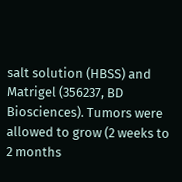salt solution (HBSS) and Matrigel (356237, BD Biosciences). Tumors were allowed to grow (2 weeks to 2 months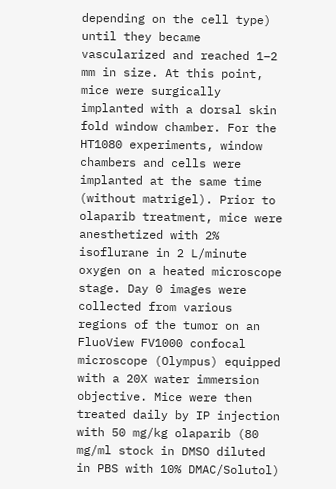depending on the cell type) until they became vascularized and reached 1–2 mm in size. At this point, mice were surgically implanted with a dorsal skin fold window chamber. For the HT1080 experiments, window chambers and cells were implanted at the same time (without matrigel). Prior to olaparib treatment, mice were anesthetized with 2% isoflurane in 2 L/minute oxygen on a heated microscope stage. Day 0 images were collected from various regions of the tumor on an FluoView FV1000 confocal microscope (Olympus) equipped with a 20X water immersion objective. Mice were then treated daily by IP injection with 50 mg/kg olaparib (80 mg/ml stock in DMSO diluted in PBS with 10% DMAC/Solutol)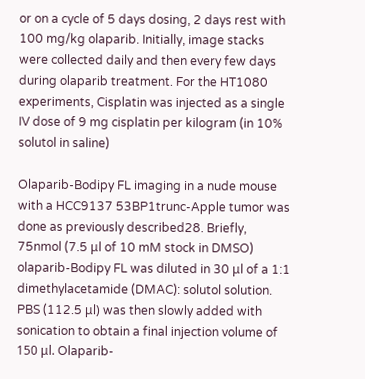or on a cycle of 5 days dosing, 2 days rest with 100 mg/kg olaparib. Initially, image stacks were collected daily and then every few days during olaparib treatment. For the HT1080 experiments, Cisplatin was injected as a single IV dose of 9 mg cisplatin per kilogram (in 10% solutol in saline)

Olaparib-Bodipy FL imaging in a nude mouse with a HCC9137 53BP1trunc-Apple tumor was done as previously described28. Briefly, 75nmol (7.5 μl of 10 mM stock in DMSO) olaparib-Bodipy FL was diluted in 30 μl of a 1:1 dimethylacetamide (DMAC): solutol solution. PBS (112.5 μl) was then slowly added with sonication to obtain a final injection volume of 150 μl. Olaparib-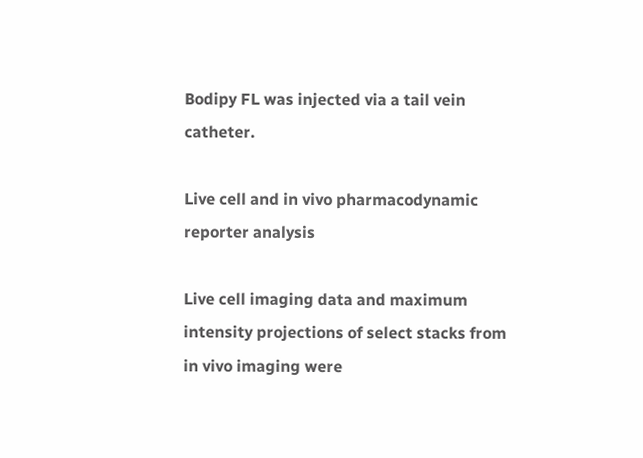Bodipy FL was injected via a tail vein catheter.

Live cell and in vivo pharmacodynamic reporter analysis

Live cell imaging data and maximum intensity projections of select stacks from in vivo imaging were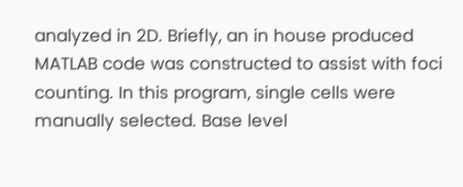analyzed in 2D. Briefly, an in house produced MATLAB code was constructed to assist with foci counting. In this program, single cells were manually selected. Base level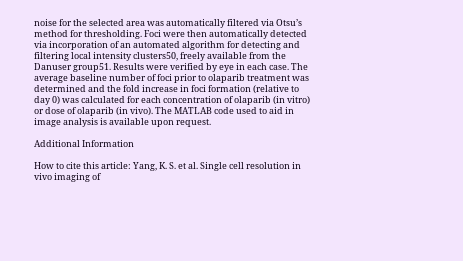noise for the selected area was automatically filtered via Otsu’s method for thresholding. Foci were then automatically detected via incorporation of an automated algorithm for detecting and filtering local intensity clusters50, freely available from the Danuser group51. Results were verified by eye in each case. The average baseline number of foci prior to olaparib treatment was determined and the fold increase in foci formation (relative to day 0) was calculated for each concentration of olaparib (in vitro) or dose of olaparib (in vivo). The MATLAB code used to aid in image analysis is available upon request.

Additional Information

How to cite this article: Yang, K. S. et al. Single cell resolution in vivo imaging of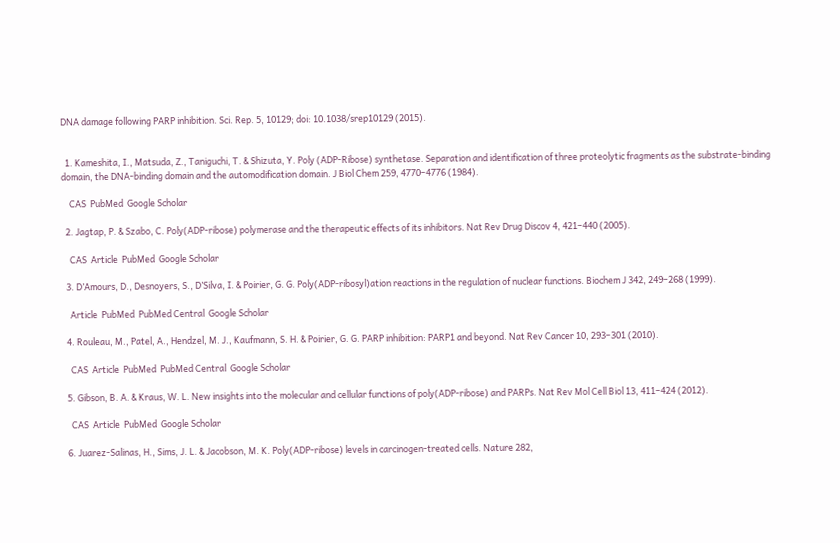DNA damage following PARP inhibition. Sci. Rep. 5, 10129; doi: 10.1038/srep10129 (2015).


  1. Kameshita, I., Matsuda, Z., Taniguchi, T. & Shizuta, Y. Poly (ADP-Ribose) synthetase. Separation and identification of three proteolytic fragments as the substrate-binding domain, the DNA-binding domain and the automodification domain. J Biol Chem 259, 4770–4776 (1984).

    CAS  PubMed  Google Scholar

  2. Jagtap, P. & Szabo, C. Poly(ADP-ribose) polymerase and the therapeutic effects of its inhibitors. Nat Rev Drug Discov 4, 421–440 (2005).

    CAS  Article  PubMed  Google Scholar

  3. D’Amours, D., Desnoyers, S., D’Silva, I. & Poirier, G. G. Poly(ADP-ribosyl)ation reactions in the regulation of nuclear functions. Biochem J 342, 249–268 (1999).

    Article  PubMed  PubMed Central  Google Scholar

  4. Rouleau, M., Patel, A., Hendzel, M. J., Kaufmann, S. H. & Poirier, G. G. PARP inhibition: PARP1 and beyond. Nat Rev Cancer 10, 293–301 (2010).

    CAS  Article  PubMed  PubMed Central  Google Scholar

  5. Gibson, B. A. & Kraus, W. L. New insights into the molecular and cellular functions of poly(ADP-ribose) and PARPs. Nat Rev Mol Cell Biol 13, 411–424 (2012).

    CAS  Article  PubMed  Google Scholar

  6. Juarez-Salinas, H., Sims, J. L. & Jacobson, M. K. Poly(ADP-ribose) levels in carcinogen-treated cells. Nature 282,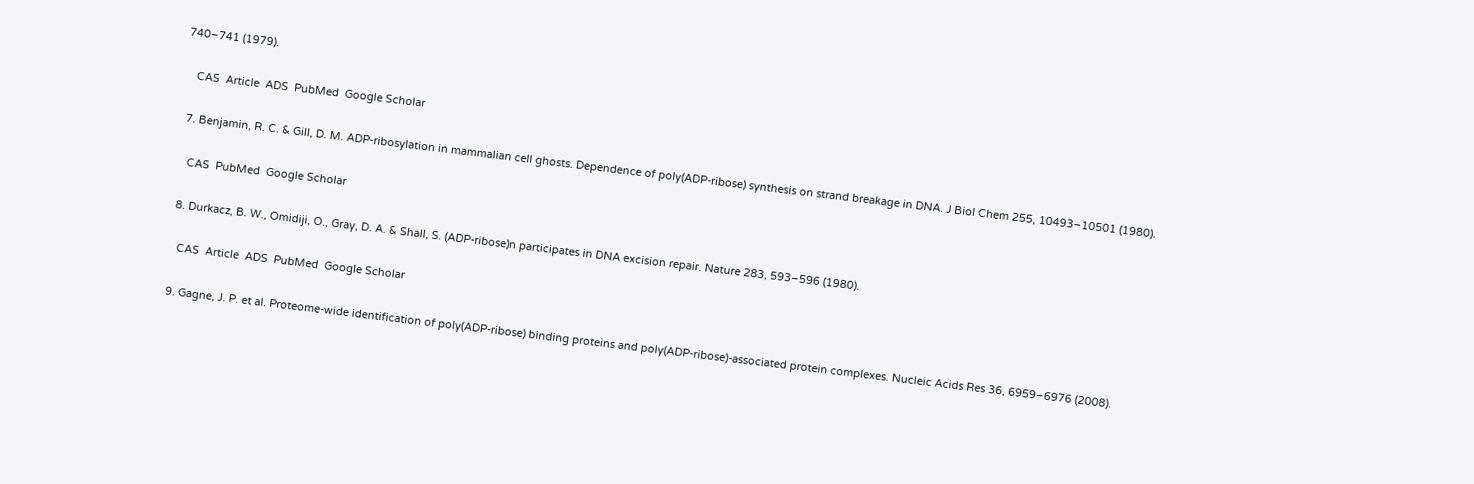740–741 (1979).

    CAS  Article  ADS  PubMed  Google Scholar

  7. Benjamin, R. C. & Gill, D. M. ADP-ribosylation in mammalian cell ghosts. Dependence of poly(ADP-ribose) synthesis on strand breakage in DNA. J Biol Chem 255, 10493–10501 (1980).

    CAS  PubMed  Google Scholar

  8. Durkacz, B. W., Omidiji, O., Gray, D. A. & Shall, S. (ADP-ribose)n participates in DNA excision repair. Nature 283, 593–596 (1980).

    CAS  Article  ADS  PubMed  Google Scholar

  9. Gagne, J. P. et al. Proteome-wide identification of poly(ADP-ribose) binding proteins and poly(ADP-ribose)-associated protein complexes. Nucleic Acids Res 36, 6959–6976 (2008).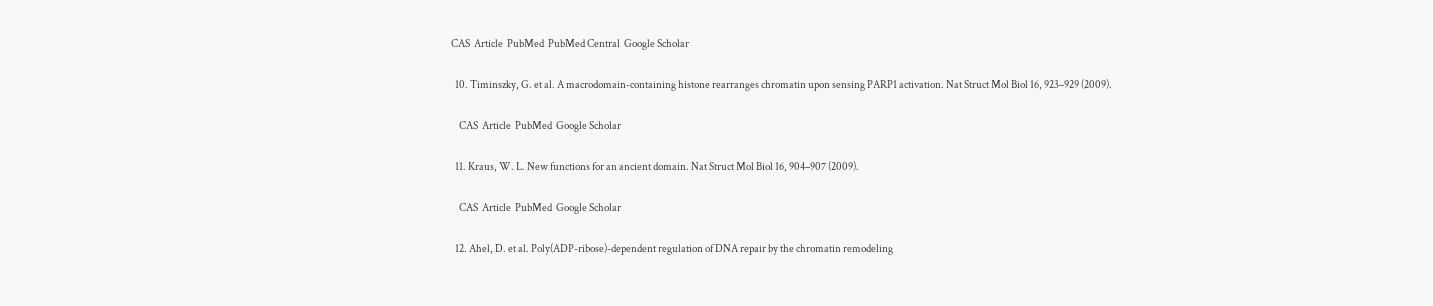CAS  Article  PubMed  PubMed Central  Google Scholar

  10. Timinszky, G. et al. A macrodomain-containing histone rearranges chromatin upon sensing PARP1 activation. Nat Struct Mol Biol 16, 923–929 (2009).

    CAS  Article  PubMed  Google Scholar

  11. Kraus, W. L. New functions for an ancient domain. Nat Struct Mol Biol 16, 904–907 (2009).

    CAS  Article  PubMed  Google Scholar

  12. Ahel, D. et al. Poly(ADP-ribose)-dependent regulation of DNA repair by the chromatin remodeling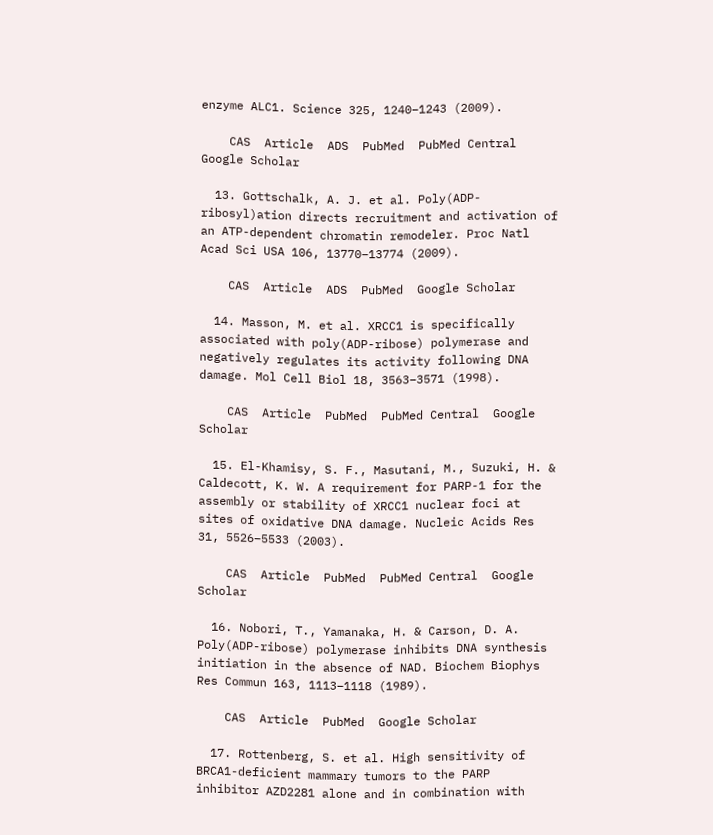enzyme ALC1. Science 325, 1240–1243 (2009).

    CAS  Article  ADS  PubMed  PubMed Central  Google Scholar

  13. Gottschalk, A. J. et al. Poly(ADP-ribosyl)ation directs recruitment and activation of an ATP-dependent chromatin remodeler. Proc Natl Acad Sci USA 106, 13770–13774 (2009).

    CAS  Article  ADS  PubMed  Google Scholar

  14. Masson, M. et al. XRCC1 is specifically associated with poly(ADP-ribose) polymerase and negatively regulates its activity following DNA damage. Mol Cell Biol 18, 3563–3571 (1998).

    CAS  Article  PubMed  PubMed Central  Google Scholar

  15. El-Khamisy, S. F., Masutani, M., Suzuki, H. & Caldecott, K. W. A requirement for PARP-1 for the assembly or stability of XRCC1 nuclear foci at sites of oxidative DNA damage. Nucleic Acids Res 31, 5526–5533 (2003).

    CAS  Article  PubMed  PubMed Central  Google Scholar

  16. Nobori, T., Yamanaka, H. & Carson, D. A. Poly(ADP-ribose) polymerase inhibits DNA synthesis initiation in the absence of NAD. Biochem Biophys Res Commun 163, 1113–1118 (1989).

    CAS  Article  PubMed  Google Scholar

  17. Rottenberg, S. et al. High sensitivity of BRCA1-deficient mammary tumors to the PARP inhibitor AZD2281 alone and in combination with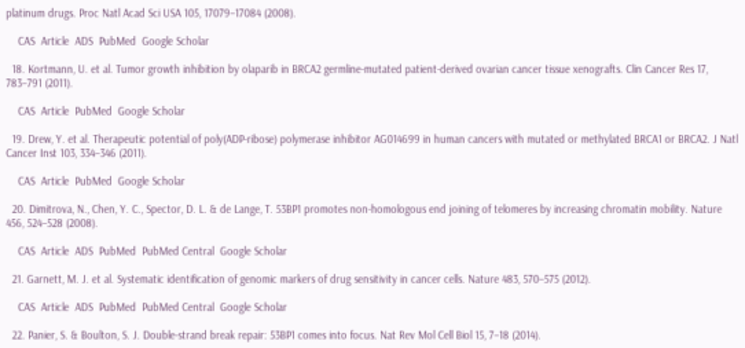platinum drugs. Proc Natl Acad Sci USA 105, 17079–17084 (2008).

    CAS  Article  ADS  PubMed  Google Scholar

  18. Kortmann, U. et al. Tumor growth inhibition by olaparib in BRCA2 germline-mutated patient-derived ovarian cancer tissue xenografts. Clin Cancer Res 17, 783–791 (2011).

    CAS  Article  PubMed  Google Scholar

  19. Drew, Y. et al. Therapeutic potential of poly(ADP-ribose) polymerase inhibitor AG014699 in human cancers with mutated or methylated BRCA1 or BRCA2. J Natl Cancer Inst 103, 334–346 (2011).

    CAS  Article  PubMed  Google Scholar

  20. Dimitrova, N., Chen, Y. C., Spector, D. L. & de Lange, T. 53BP1 promotes non-homologous end joining of telomeres by increasing chromatin mobility. Nature 456, 524–528 (2008).

    CAS  Article  ADS  PubMed  PubMed Central  Google Scholar

  21. Garnett, M. J. et al. Systematic identification of genomic markers of drug sensitivity in cancer cells. Nature 483, 570–575 (2012).

    CAS  Article  ADS  PubMed  PubMed Central  Google Scholar

  22. Panier, S. & Boulton, S. J. Double-strand break repair: 53BP1 comes into focus. Nat Rev Mol Cell Biol 15, 7–18 (2014).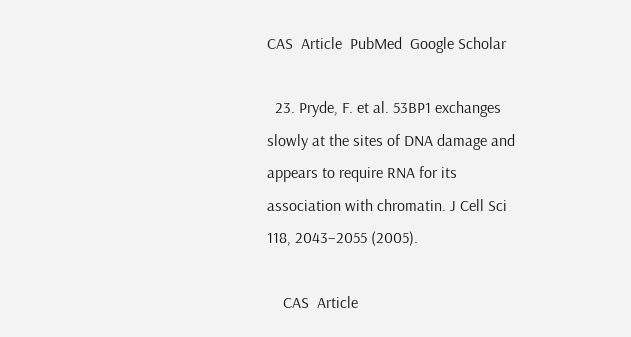CAS  Article  PubMed  Google Scholar

  23. Pryde, F. et al. 53BP1 exchanges slowly at the sites of DNA damage and appears to require RNA for its association with chromatin. J Cell Sci 118, 2043–2055 (2005).

    CAS  Article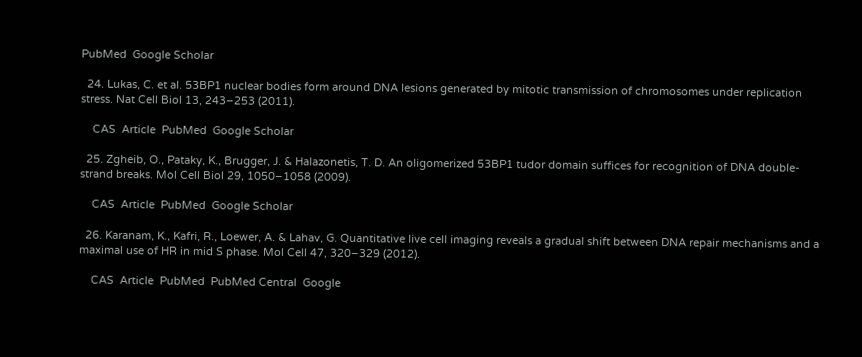PubMed  Google Scholar

  24. Lukas, C. et al. 53BP1 nuclear bodies form around DNA lesions generated by mitotic transmission of chromosomes under replication stress. Nat Cell Biol 13, 243–253 (2011).

    CAS  Article  PubMed  Google Scholar

  25. Zgheib, O., Pataky, K., Brugger, J. & Halazonetis, T. D. An oligomerized 53BP1 tudor domain suffices for recognition of DNA double-strand breaks. Mol Cell Biol 29, 1050–1058 (2009).

    CAS  Article  PubMed  Google Scholar

  26. Karanam, K., Kafri, R., Loewer, A. & Lahav, G. Quantitative live cell imaging reveals a gradual shift between DNA repair mechanisms and a maximal use of HR in mid S phase. Mol Cell 47, 320–329 (2012).

    CAS  Article  PubMed  PubMed Central  Google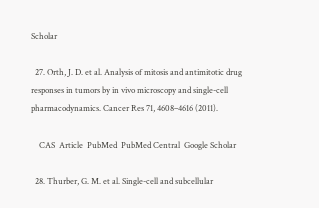Scholar

  27. Orth, J. D. et al. Analysis of mitosis and antimitotic drug responses in tumors by in vivo microscopy and single-cell pharmacodynamics. Cancer Res 71, 4608–4616 (2011).

    CAS  Article  PubMed  PubMed Central  Google Scholar

  28. Thurber, G. M. et al. Single-cell and subcellular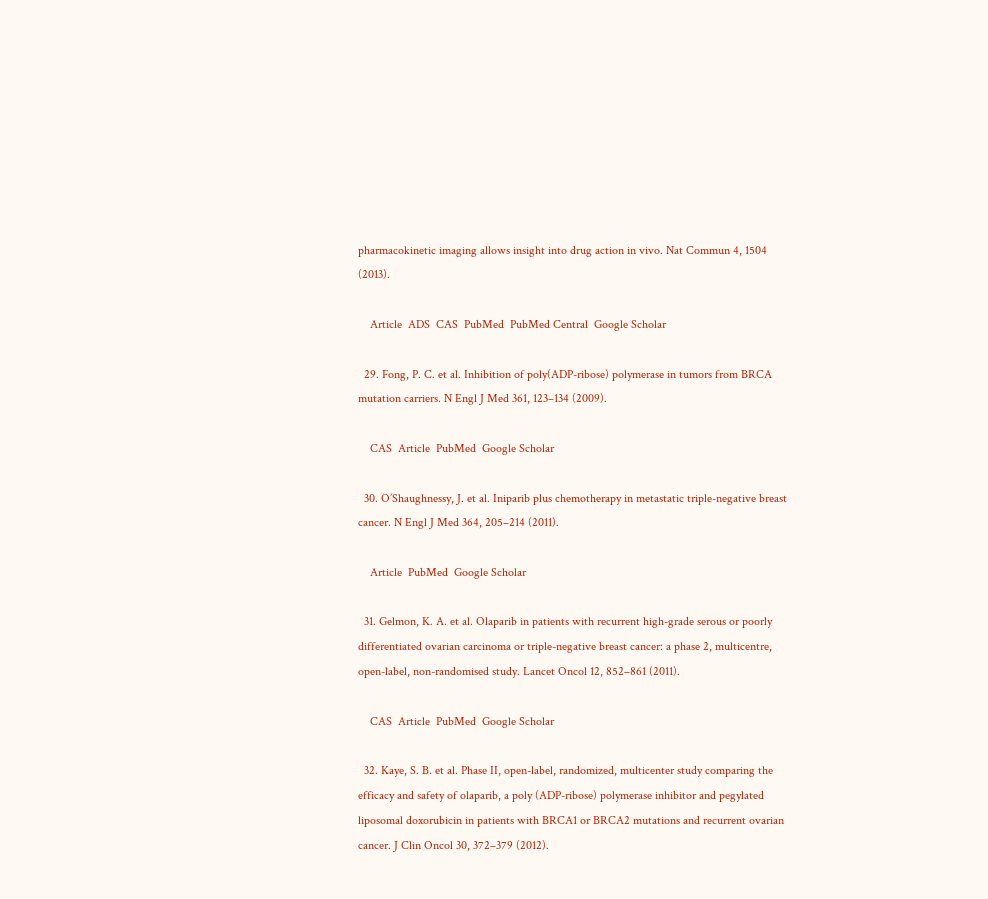pharmacokinetic imaging allows insight into drug action in vivo. Nat Commun 4, 1504 (2013).

    Article  ADS  CAS  PubMed  PubMed Central  Google Scholar

  29. Fong, P. C. et al. Inhibition of poly(ADP-ribose) polymerase in tumors from BRCA mutation carriers. N Engl J Med 361, 123–134 (2009).

    CAS  Article  PubMed  Google Scholar

  30. O’Shaughnessy, J. et al. Iniparib plus chemotherapy in metastatic triple-negative breast cancer. N Engl J Med 364, 205–214 (2011).

    Article  PubMed  Google Scholar

  31. Gelmon, K. A. et al. Olaparib in patients with recurrent high-grade serous or poorly differentiated ovarian carcinoma or triple-negative breast cancer: a phase 2, multicentre, open-label, non-randomised study. Lancet Oncol 12, 852–861 (2011).

    CAS  Article  PubMed  Google Scholar

  32. Kaye, S. B. et al. Phase II, open-label, randomized, multicenter study comparing the efficacy and safety of olaparib, a poly (ADP-ribose) polymerase inhibitor and pegylated liposomal doxorubicin in patients with BRCA1 or BRCA2 mutations and recurrent ovarian cancer. J Clin Oncol 30, 372–379 (2012).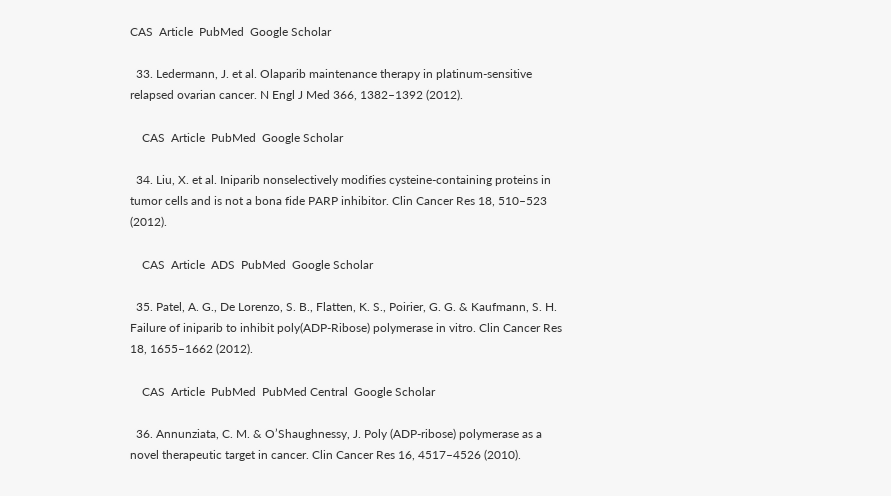CAS  Article  PubMed  Google Scholar

  33. Ledermann, J. et al. Olaparib maintenance therapy in platinum-sensitive relapsed ovarian cancer. N Engl J Med 366, 1382–1392 (2012).

    CAS  Article  PubMed  Google Scholar

  34. Liu, X. et al. Iniparib nonselectively modifies cysteine-containing proteins in tumor cells and is not a bona fide PARP inhibitor. Clin Cancer Res 18, 510–523 (2012).

    CAS  Article  ADS  PubMed  Google Scholar

  35. Patel, A. G., De Lorenzo, S. B., Flatten, K. S., Poirier, G. G. & Kaufmann, S. H. Failure of iniparib to inhibit poly(ADP-Ribose) polymerase in vitro. Clin Cancer Res 18, 1655–1662 (2012).

    CAS  Article  PubMed  PubMed Central  Google Scholar

  36. Annunziata, C. M. & O’Shaughnessy, J. Poly (ADP-ribose) polymerase as a novel therapeutic target in cancer. Clin Cancer Res 16, 4517–4526 (2010).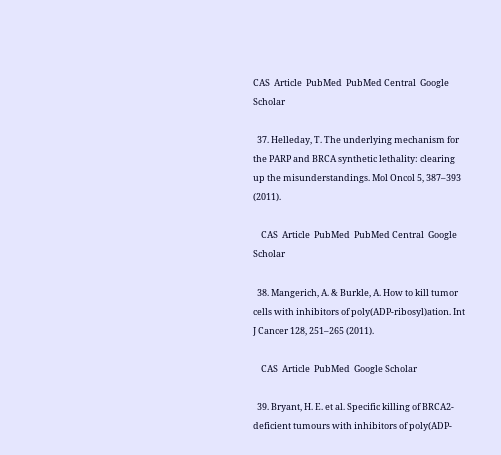CAS  Article  PubMed  PubMed Central  Google Scholar

  37. Helleday, T. The underlying mechanism for the PARP and BRCA synthetic lethality: clearing up the misunderstandings. Mol Oncol 5, 387–393 (2011).

    CAS  Article  PubMed  PubMed Central  Google Scholar

  38. Mangerich, A. & Burkle, A. How to kill tumor cells with inhibitors of poly(ADP-ribosyl)ation. Int J Cancer 128, 251–265 (2011).

    CAS  Article  PubMed  Google Scholar

  39. Bryant, H. E. et al. Specific killing of BRCA2-deficient tumours with inhibitors of poly(ADP-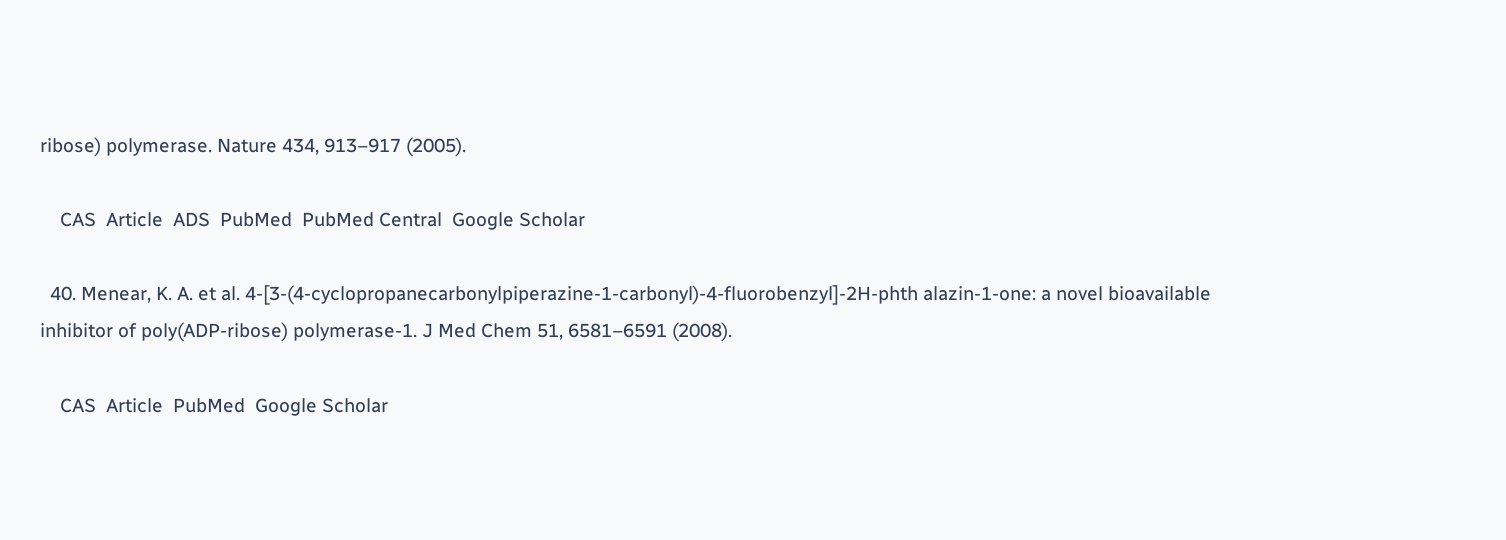ribose) polymerase. Nature 434, 913–917 (2005).

    CAS  Article  ADS  PubMed  PubMed Central  Google Scholar

  40. Menear, K. A. et al. 4-[3-(4-cyclopropanecarbonylpiperazine-1-carbonyl)-4-fluorobenzyl]-2H-phth alazin-1-one: a novel bioavailable inhibitor of poly(ADP-ribose) polymerase-1. J Med Chem 51, 6581–6591 (2008).

    CAS  Article  PubMed  Google Scholar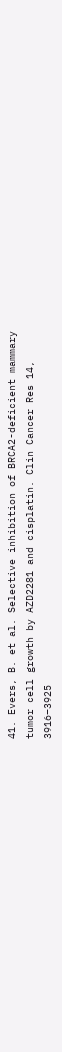41. Evers, B. et al. Selective inhibition of BRCA2-deficient mammary tumor cell growth by AZD2281 and cisplatin. Clin Cancer Res 14, 3916–3925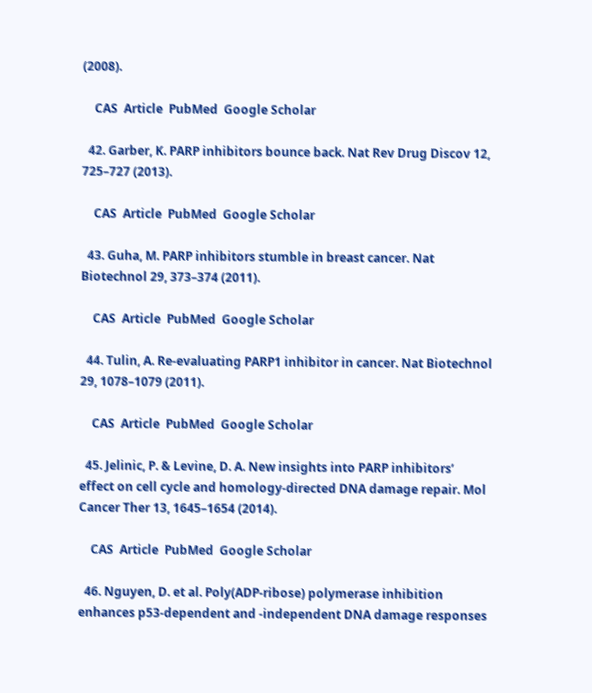(2008).

    CAS  Article  PubMed  Google Scholar

  42. Garber, K. PARP inhibitors bounce back. Nat Rev Drug Discov 12, 725–727 (2013).

    CAS  Article  PubMed  Google Scholar

  43. Guha, M. PARP inhibitors stumble in breast cancer. Nat Biotechnol 29, 373–374 (2011).

    CAS  Article  PubMed  Google Scholar

  44. Tulin, A. Re-evaluating PARP1 inhibitor in cancer. Nat Biotechnol 29, 1078–1079 (2011).

    CAS  Article  PubMed  Google Scholar

  45. Jelinic, P. & Levine, D. A. New insights into PARP inhibitors’ effect on cell cycle and homology-directed DNA damage repair. Mol Cancer Ther 13, 1645–1654 (2014).

    CAS  Article  PubMed  Google Scholar

  46. Nguyen, D. et al. Poly(ADP-ribose) polymerase inhibition enhances p53-dependent and -independent DNA damage responses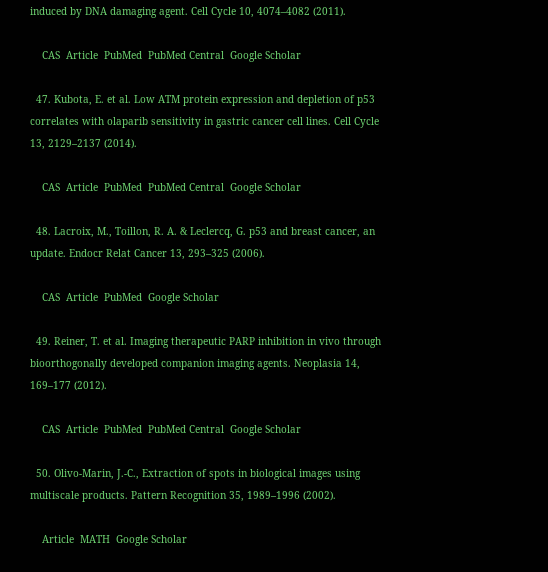induced by DNA damaging agent. Cell Cycle 10, 4074–4082 (2011).

    CAS  Article  PubMed  PubMed Central  Google Scholar

  47. Kubota, E. et al. Low ATM protein expression and depletion of p53 correlates with olaparib sensitivity in gastric cancer cell lines. Cell Cycle 13, 2129–2137 (2014).

    CAS  Article  PubMed  PubMed Central  Google Scholar

  48. Lacroix, M., Toillon, R. A. & Leclercq, G. p53 and breast cancer, an update. Endocr Relat Cancer 13, 293–325 (2006).

    CAS  Article  PubMed  Google Scholar

  49. Reiner, T. et al. Imaging therapeutic PARP inhibition in vivo through bioorthogonally developed companion imaging agents. Neoplasia 14, 169–177 (2012).

    CAS  Article  PubMed  PubMed Central  Google Scholar

  50. Olivo-Marin, J.-C., Extraction of spots in biological images using multiscale products. Pattern Recognition 35, 1989–1996 (2002).

    Article  MATH  Google Scholar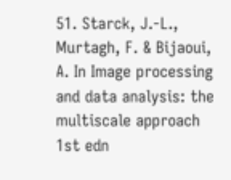51. Starck, J.-L., Murtagh, F. & Bijaoui, A. In Image processing and data analysis: the multiscale approach 1st edn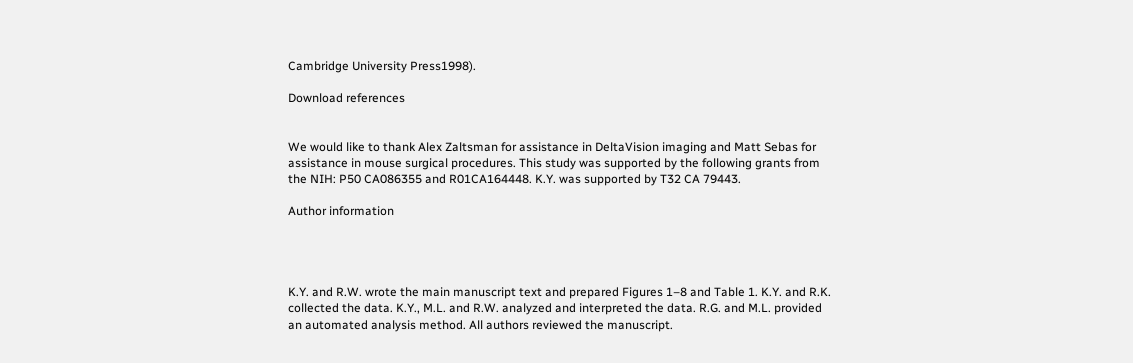Cambridge University Press1998).

Download references


We would like to thank Alex Zaltsman for assistance in DeltaVision imaging and Matt Sebas for assistance in mouse surgical procedures. This study was supported by the following grants from the NIH: P50 CA086355 and R01CA164448. K.Y. was supported by T32 CA 79443.

Author information




K.Y. and R.W. wrote the main manuscript text and prepared Figures 1–8 and Table 1. K.Y. and R.K. collected the data. K.Y., M.L. and R.W. analyzed and interpreted the data. R.G. and M.L. provided an automated analysis method. All authors reviewed the manuscript.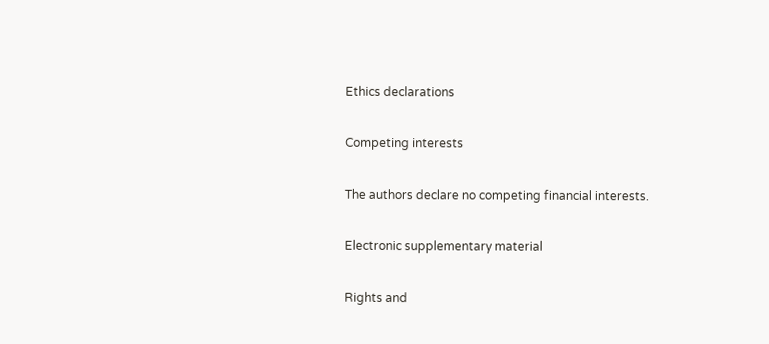Ethics declarations

Competing interests

The authors declare no competing financial interests.

Electronic supplementary material

Rights and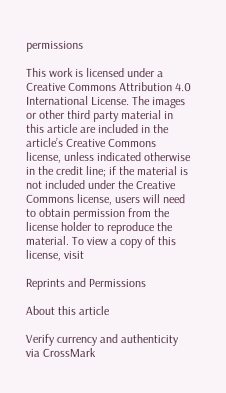permissions

This work is licensed under a Creative Commons Attribution 4.0 International License. The images or other third party material in this article are included in the article’s Creative Commons license, unless indicated otherwise in the credit line; if the material is not included under the Creative Commons license, users will need to obtain permission from the license holder to reproduce the material. To view a copy of this license, visit

Reprints and Permissions

About this article

Verify currency and authenticity via CrossMark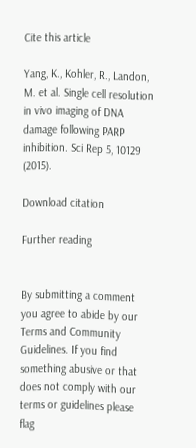Cite this article

Yang, K., Kohler, R., Landon, M. et al. Single cell resolution in vivo imaging of DNA damage following PARP inhibition. Sci Rep 5, 10129 (2015).

Download citation

Further reading


By submitting a comment you agree to abide by our Terms and Community Guidelines. If you find something abusive or that does not comply with our terms or guidelines please flag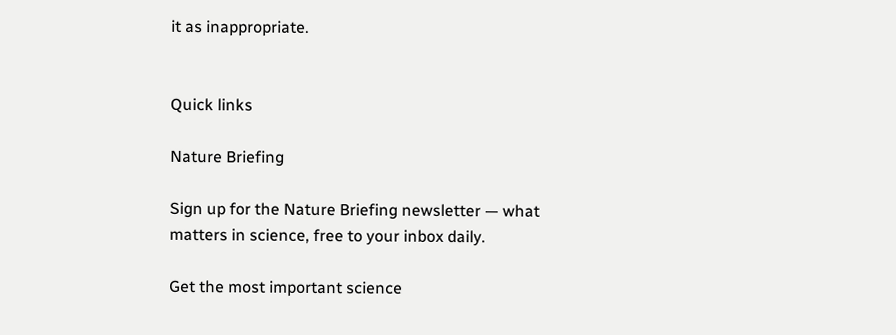it as inappropriate.


Quick links

Nature Briefing

Sign up for the Nature Briefing newsletter — what matters in science, free to your inbox daily.

Get the most important science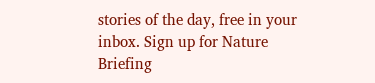stories of the day, free in your inbox. Sign up for Nature Briefing